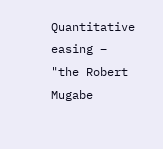Quantitative easing – "the Robert Mugabe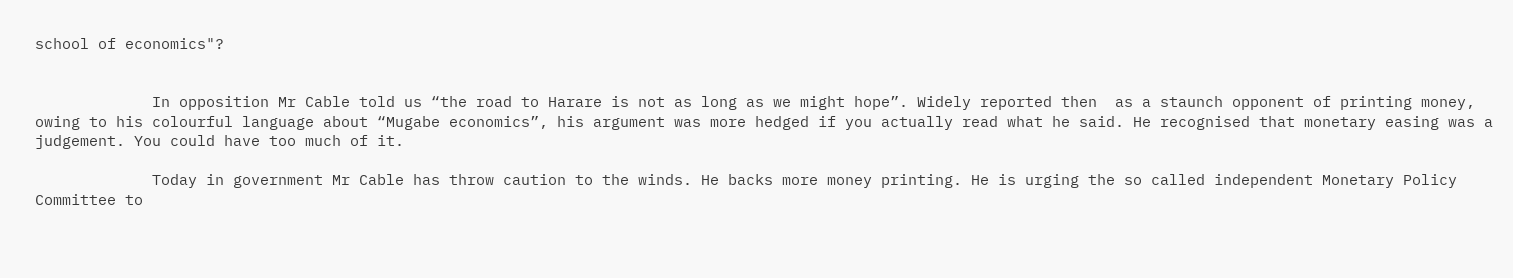school of economics"?


             In opposition Mr Cable told us “the road to Harare is not as long as we might hope”. Widely reported then  as a staunch opponent of printing money, owing to his colourful language about “Mugabe economics”, his argument was more hedged if you actually read what he said. He recognised that monetary easing was a judgement. You could have too much of it.

             Today in government Mr Cable has throw caution to the winds. He backs more money printing. He is urging the so called independent Monetary Policy Committee to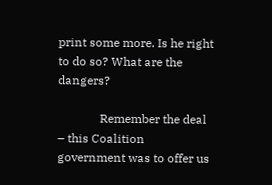print some more. Is he right to do so? What are the dangers?

              Remember the deal – this Coalition government was to offer us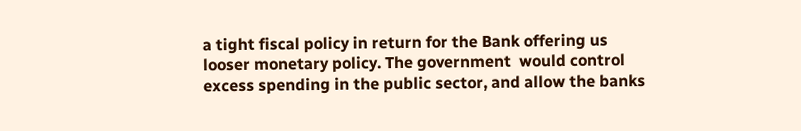a tight fiscal policy in return for the Bank offering us looser monetary policy. The government  would control excess spending in the public sector, and allow the banks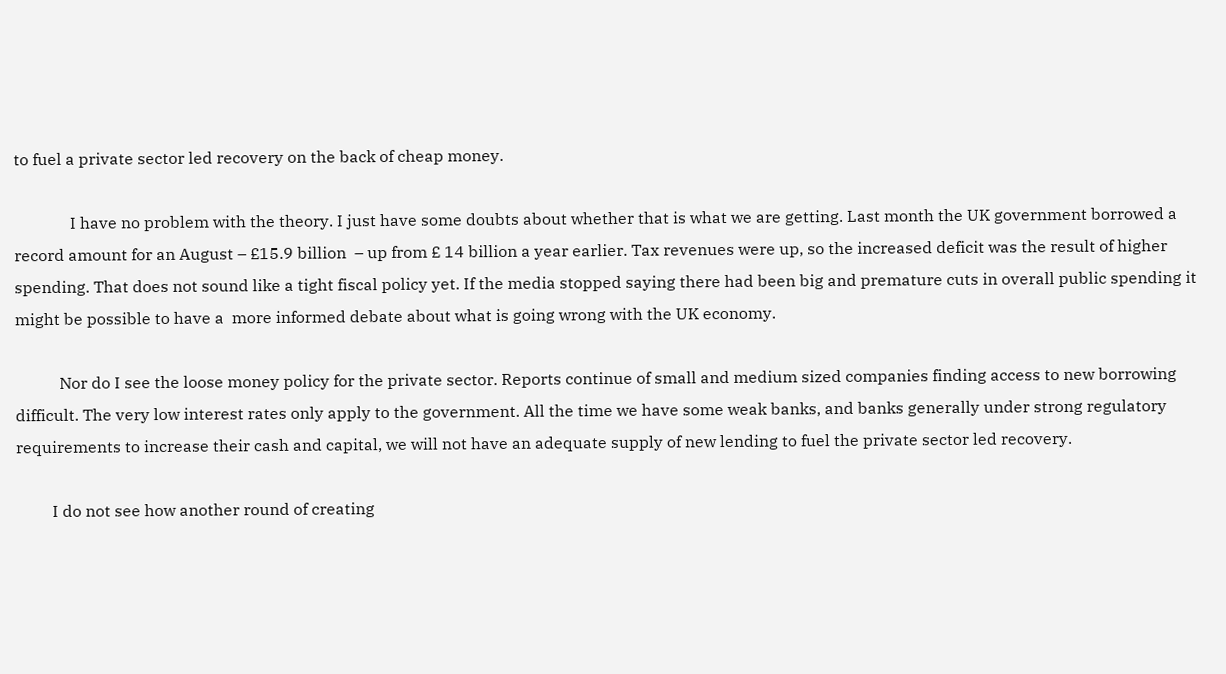to fuel a private sector led recovery on the back of cheap money.

              I have no problem with the theory. I just have some doubts about whether that is what we are getting. Last month the UK government borrowed a record amount for an August – £15.9 billion  – up from £ 14 billion a year earlier. Tax revenues were up, so the increased deficit was the result of higher spending. That does not sound like a tight fiscal policy yet. If the media stopped saying there had been big and premature cuts in overall public spending it might be possible to have a  more informed debate about what is going wrong with the UK economy.

           Nor do I see the loose money policy for the private sector. Reports continue of small and medium sized companies finding access to new borrowing difficult. The very low interest rates only apply to the government. All the time we have some weak banks, and banks generally under strong regulatory requirements to increase their cash and capital, we will not have an adequate supply of new lending to fuel the private sector led recovery.

         I do not see how another round of creating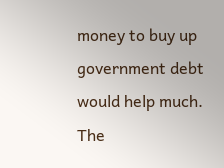money to buy up government debt would help much. The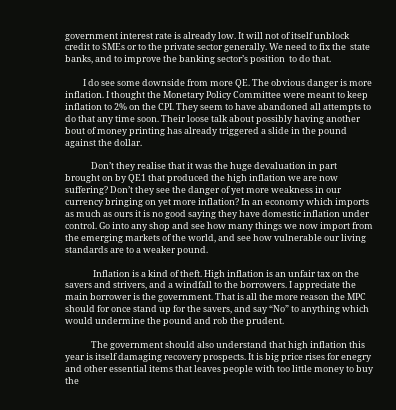government interest rate is already low. It will not of itself unblock credit to SMEs or to the private sector generally. We need to fix the  state banks, and to improve the banking sector’s position  to do that.

         I do see some downside from more QE. The obvious danger is more inflation. I thought the Monetary Policy Committee were meant to keep inflation to 2% on the CPI. They seem to have abandoned all attempts to do that any time soon. Their loose talk about possibly having another bout of money printing has already triggered a slide in the pound against the dollar.

             Don’t they realise that it was the huge devaluation in part brought on by QE1 that produced the high inflation we are now suffering? Don’t they see the danger of yet more weakness in our currency bringing on yet more inflation? In an economy which imports as much as ours it is no good saying they have domestic inflation under control. Go into any shop and see how many things we now import from the emerging markets of the world, and see how vulnerable our living standards are to a weaker pound.

              Inflation is a kind of theft. High inflation is an unfair tax on the savers and strivers, and a windfall to the borrowers. I appreciate the main borrower is the government. That is all the more reason the MPC should for once stand up for the savers, and say “No” to anything which would undermine the pound and rob the prudent.

             The government should also understand that high inflation this year is itself damaging recovery prospects. It is big price rises for enegry and other essential items that leaves people with too little money to buy the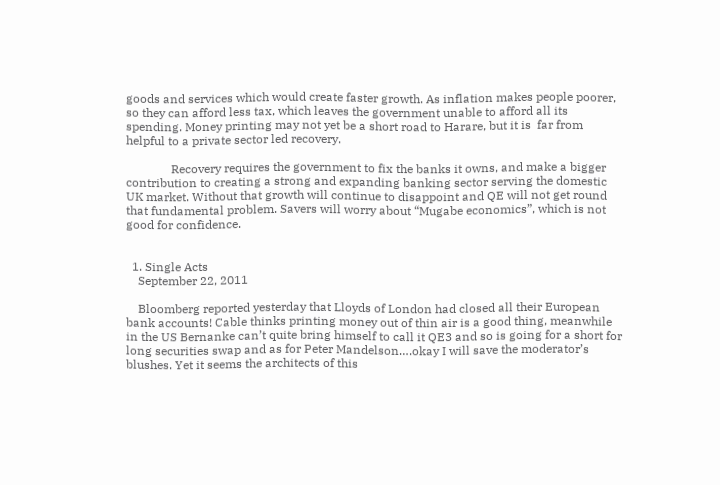goods and services which would create faster growth. As inflation makes people poorer, so they can afford less tax, which leaves the government unable to afford all its spending. Money printing may not yet be a short road to Harare, but it is  far from helpful to a private sector led recovery.

               Recovery requires the government to fix the banks it owns, and make a bigger contribution to creating a strong and expanding banking sector serving the domestic UK market. Without that growth will continue to disappoint and QE will not get round that fundamental problem. Savers will worry about “Mugabe economics”, which is not good for confidence.


  1. Single Acts
    September 22, 2011

    Bloomberg reported yesterday that Lloyds of London had closed all their European bank accounts! Cable thinks printing money out of thin air is a good thing, meanwhile in the US Bernanke can’t quite bring himself to call it QE3 and so is going for a short for long securities swap and as for Peter Mandelson….okay I will save the moderator’s blushes. Yet it seems the architects of this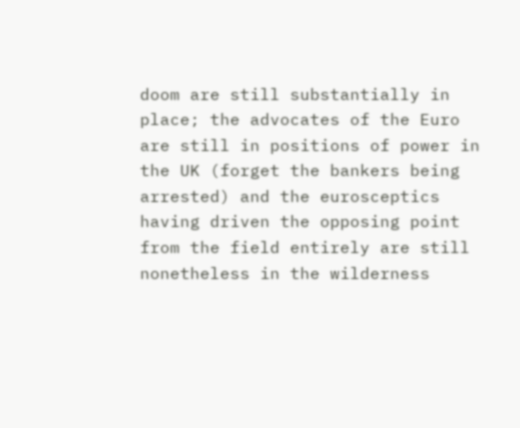doom are still substantially in place; the advocates of the Euro are still in positions of power in the UK (forget the bankers being arrested) and the eurosceptics having driven the opposing point from the field entirely are still nonetheless in the wilderness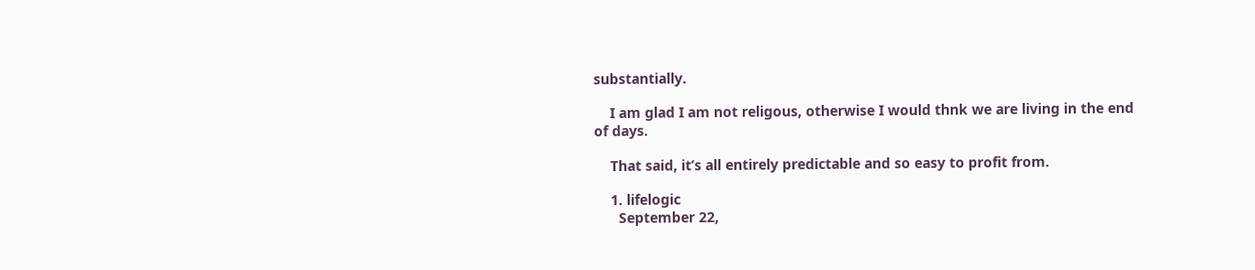substantially.

    I am glad I am not religous, otherwise I would thnk we are living in the end of days.

    That said, it’s all entirely predictable and so easy to profit from.

    1. lifelogic
      September 22,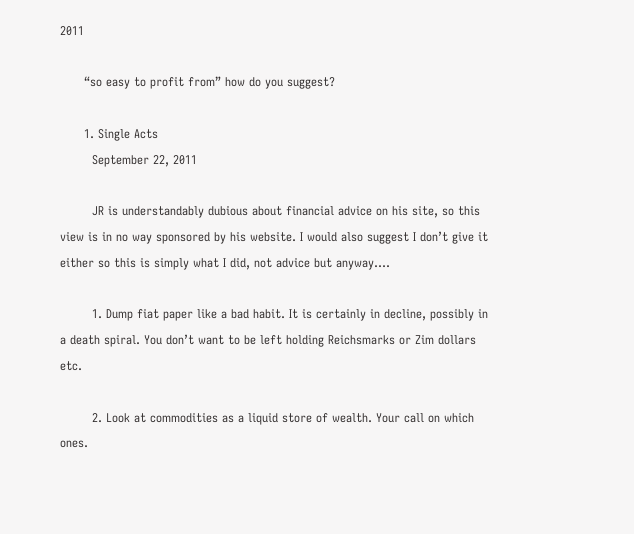2011

      “so easy to profit from” how do you suggest?

      1. Single Acts
        September 22, 2011

        JR is understandably dubious about financial advice on his site, so this view is in no way sponsored by his website. I would also suggest I don’t give it either so this is simply what I did, not advice but anyway….

        1. Dump fiat paper like a bad habit. It is certainly in decline, possibly in a death spiral. You don’t want to be left holding Reichsmarks or Zim dollars etc.

        2. Look at commodities as a liquid store of wealth. Your call on which ones.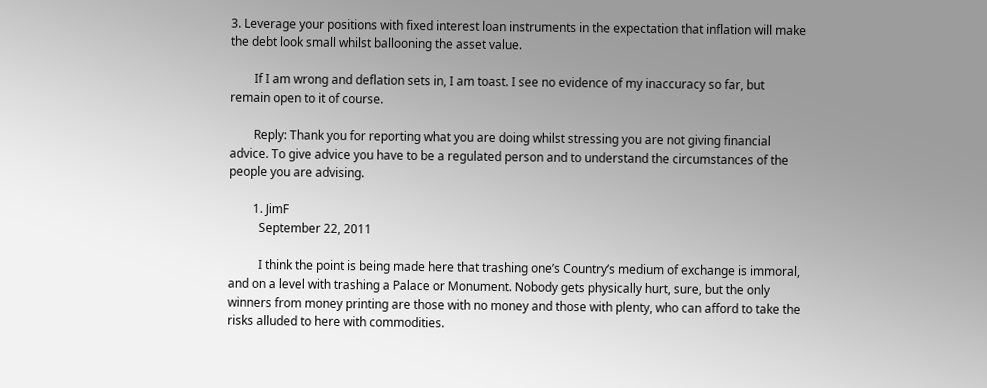3. Leverage your positions with fixed interest loan instruments in the expectation that inflation will make the debt look small whilst ballooning the asset value.

        If I am wrong and deflation sets in, I am toast. I see no evidence of my inaccuracy so far, but remain open to it of course.

        Reply: Thank you for reporting what you are doing whilst stressing you are not giving financial advice. To give advice you have to be a regulated person and to understand the circumstances of the people you are advising.

        1. JimF
          September 22, 2011

          I think the point is being made here that trashing one’s Country’s medium of exchange is immoral, and on a level with trashing a Palace or Monument. Nobody gets physically hurt, sure, but the only winners from money printing are those with no money and those with plenty, who can afford to take the risks alluded to here with commodities.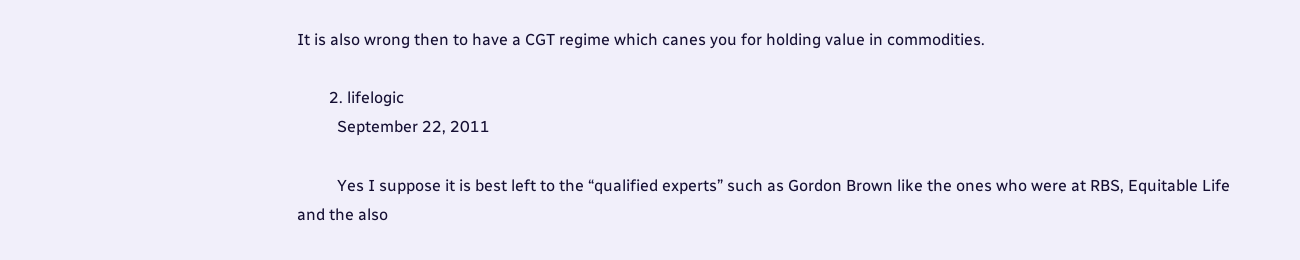It is also wrong then to have a CGT regime which canes you for holding value in commodities.

        2. lifelogic
          September 22, 2011

          Yes I suppose it is best left to the “qualified experts” such as Gordon Brown like the ones who were at RBS, Equitable Life and the also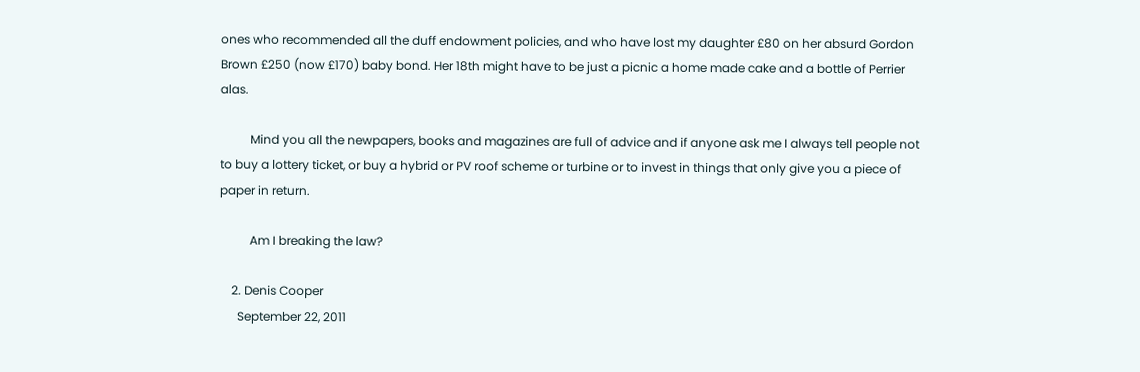ones who recommended all the duff endowment policies, and who have lost my daughter £80 on her absurd Gordon Brown £250 (now £170) baby bond. Her 18th might have to be just a picnic a home made cake and a bottle of Perrier alas.

          Mind you all the newpapers, books and magazines are full of advice and if anyone ask me I always tell people not to buy a lottery ticket, or buy a hybrid or PV roof scheme or turbine or to invest in things that only give you a piece of paper in return.

          Am I breaking the law?

    2. Denis Cooper
      September 22, 2011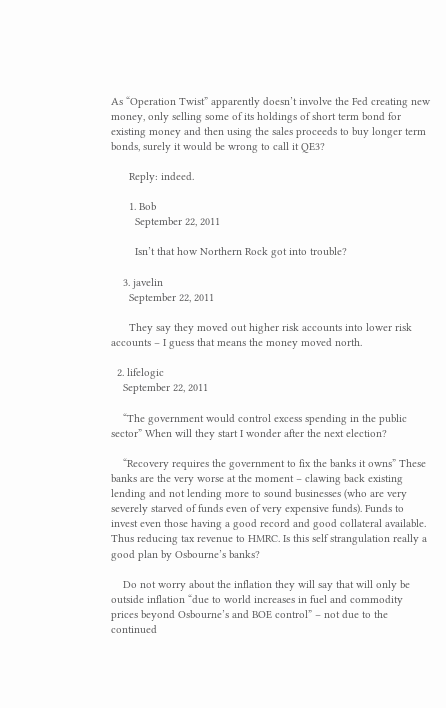As “Operation Twist” apparently doesn’t involve the Fed creating new money, only selling some of its holdings of short term bond for existing money and then using the sales proceeds to buy longer term bonds, surely it would be wrong to call it QE3?

      Reply: indeed.

      1. Bob
        September 22, 2011

        Isn’t that how Northern Rock got into trouble?

    3. javelin
      September 22, 2011

      They say they moved out higher risk accounts into lower risk accounts – I guess that means the money moved north.

  2. lifelogic
    September 22, 2011

    “The government would control excess spending in the public sector” When will they start I wonder after the next election?

    “Recovery requires the government to fix the banks it owns” These banks are the very worse at the moment – clawing back existing lending and not lending more to sound businesses (who are very severely starved of funds even of very expensive funds). Funds to invest even those having a good record and good collateral available. Thus reducing tax revenue to HMRC. Is this self strangulation really a good plan by Osbourne’s banks?

    Do not worry about the inflation they will say that will only be outside inflation “due to world increases in fuel and commodity prices beyond Osbourne’s and BOE control” – not due to the continued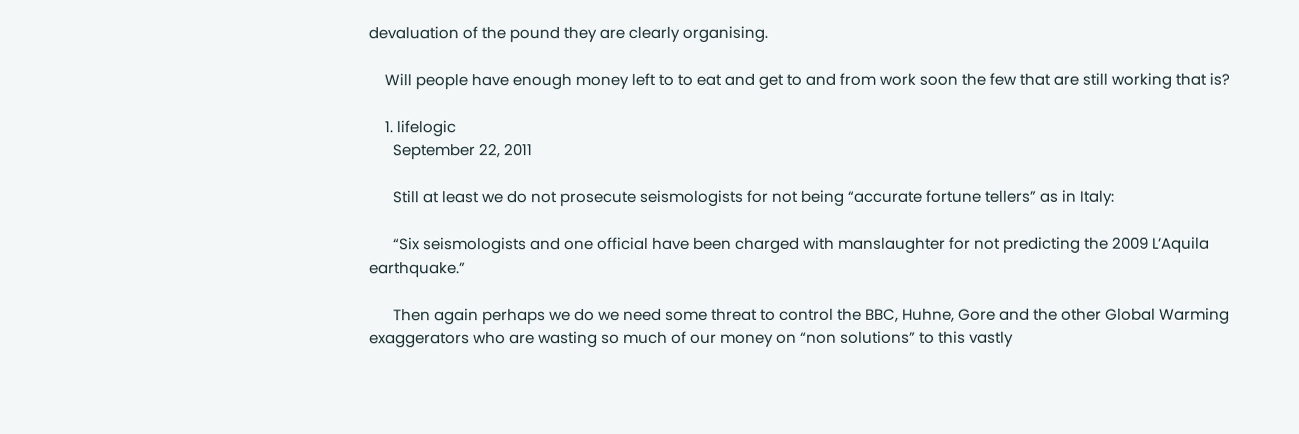devaluation of the pound they are clearly organising.

    Will people have enough money left to to eat and get to and from work soon the few that are still working that is?

    1. lifelogic
      September 22, 2011

      Still at least we do not prosecute seismologists for not being “accurate fortune tellers” as in Italy:

      “Six seismologists and one official have been charged with manslaughter for not predicting the 2009 L’Aquila earthquake.”

      Then again perhaps we do we need some threat to control the BBC, Huhne, Gore and the other Global Warming exaggerators who are wasting so much of our money on “non solutions” to this vastly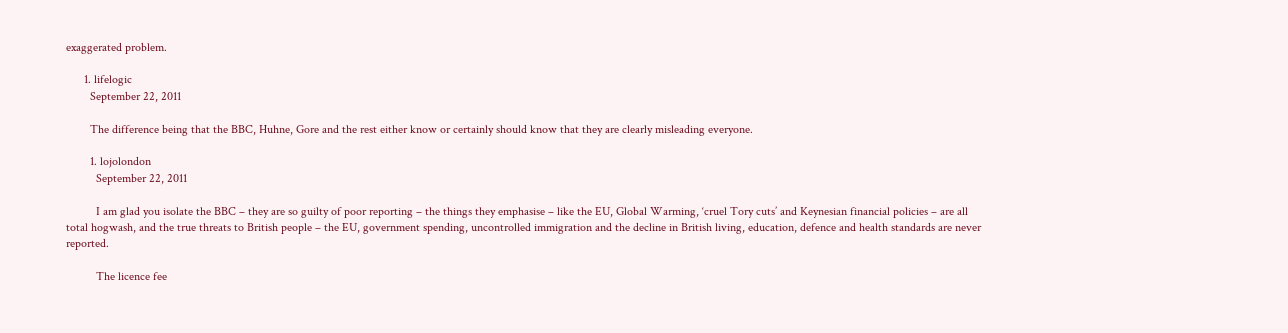exaggerated problem.

      1. lifelogic
        September 22, 2011

        The difference being that the BBC, Huhne, Gore and the rest either know or certainly should know that they are clearly misleading everyone.

        1. lojolondon
          September 22, 2011

          I am glad you isolate the BBC – they are so guilty of poor reporting – the things they emphasise – like the EU, Global Warming, ‘cruel Tory cuts’ and Keynesian financial policies – are all total hogwash, and the true threats to British people – the EU, government spending, uncontrolled immigration and the decline in British living, education, defence and health standards are never reported.

          The licence fee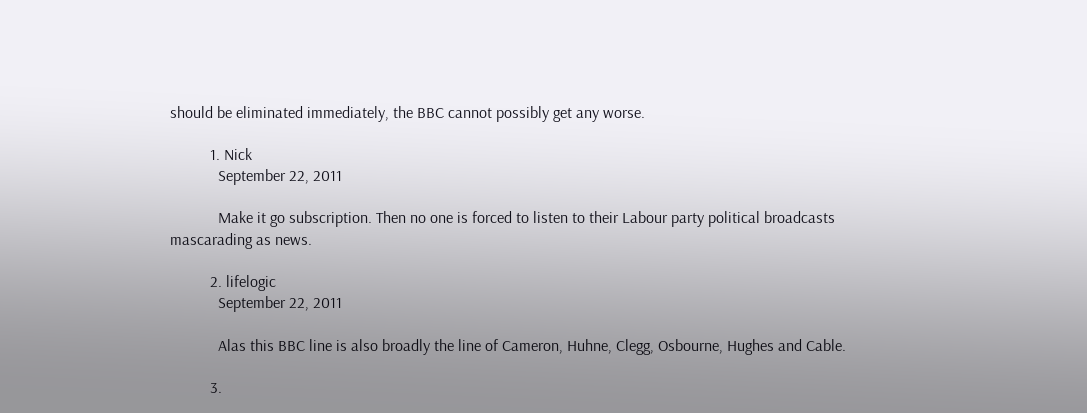should be eliminated immediately, the BBC cannot possibly get any worse.

          1. Nick
            September 22, 2011

            Make it go subscription. Then no one is forced to listen to their Labour party political broadcasts mascarading as news.

          2. lifelogic
            September 22, 2011

            Alas this BBC line is also broadly the line of Cameron, Huhne, Clegg, Osbourne, Hughes and Cable.

          3.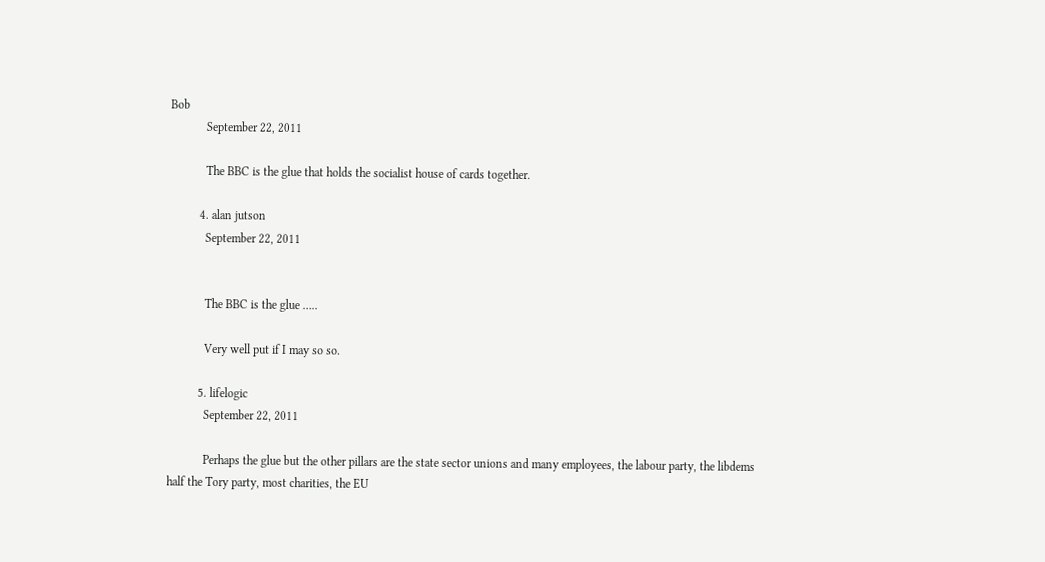Bob
            September 22, 2011

            The BBC is the glue that holds the socialist house of cards together.

          4. alan jutson
            September 22, 2011


            The BBC is the glue …..

            Very well put if I may so so.

          5. lifelogic
            September 22, 2011

            Perhaps the glue but the other pillars are the state sector unions and many employees, the labour party, the libdems half the Tory party, most charities, the EU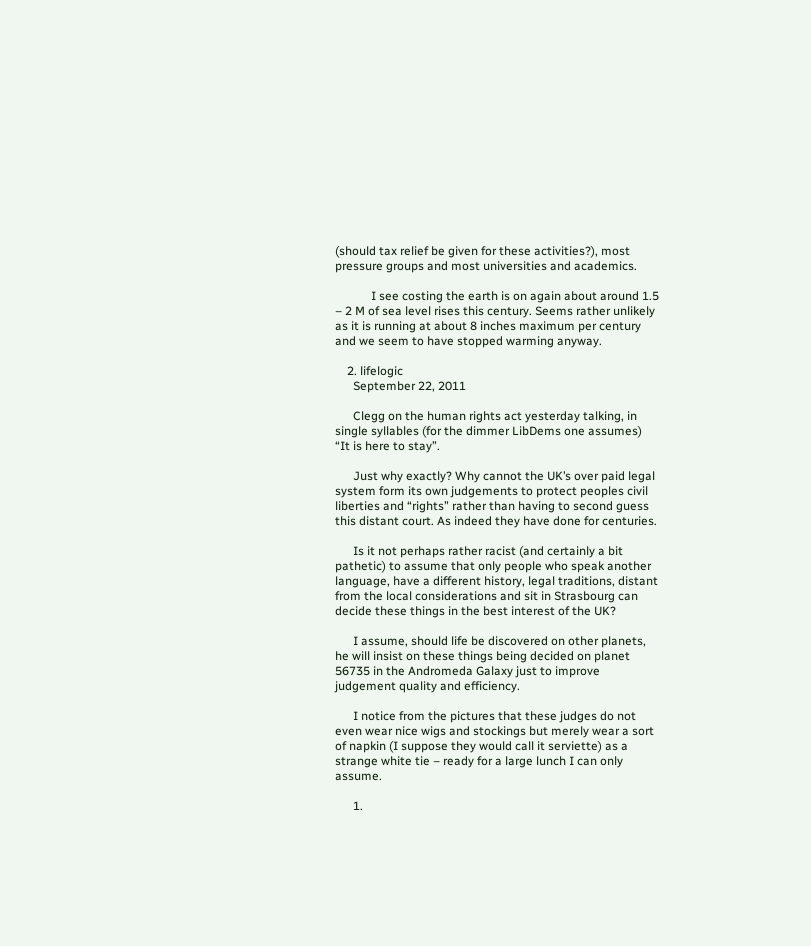(should tax relief be given for these activities?), most pressure groups and most universities and academics.

            I see costing the earth is on again about around 1.5 – 2 M of sea level rises this century. Seems rather unlikely as it is running at about 8 inches maximum per century and we seem to have stopped warming anyway.

    2. lifelogic
      September 22, 2011

      Clegg on the human rights act yesterday talking, in single syllables (for the dimmer LibDems one assumes) “It is here to stay”.

      Just why exactly? Why cannot the UK’s over paid legal system form its own judgements to protect peoples civil liberties and “rights” rather than having to second guess this distant court. As indeed they have done for centuries.

      Is it not perhaps rather racist (and certainly a bit pathetic) to assume that only people who speak another language, have a different history, legal traditions, distant from the local considerations and sit in Strasbourg can decide these things in the best interest of the UK?

      I assume, should life be discovered on other planets, he will insist on these things being decided on planet 56735 in the Andromeda Galaxy just to improve judgement quality and efficiency.

      I notice from the pictures that these judges do not even wear nice wigs and stockings but merely wear a sort of napkin (I suppose they would call it serviette) as a strange white tie – ready for a large lunch I can only assume.

      1.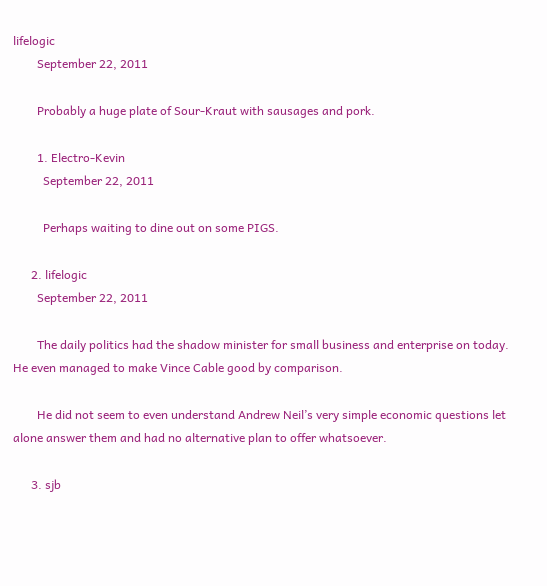lifelogic
        September 22, 2011

        Probably a huge plate of Sour-Kraut with sausages and pork.

        1. Electro-Kevin
          September 22, 2011

          Perhaps waiting to dine out on some PIGS.

      2. lifelogic
        September 22, 2011

        The daily politics had the shadow minister for small business and enterprise on today. He even managed to make Vince Cable good by comparison.

        He did not seem to even understand Andrew Neil’s very simple economic questions let alone answer them and had no alternative plan to offer whatsoever.

      3. sjb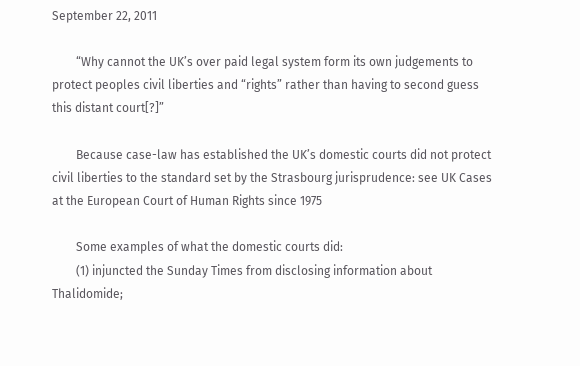September 22, 2011

        “Why cannot the UK’s over paid legal system form its own judgements to protect peoples civil liberties and “rights” rather than having to second guess this distant court[?]”

        Because case-law has established the UK’s domestic courts did not protect civil liberties to the standard set by the Strasbourg jurisprudence: see UK Cases at the European Court of Human Rights since 1975

        Some examples of what the domestic courts did:
        (1) injuncted the Sunday Times from disclosing information about Thalidomide;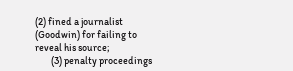(2) fined a journalist (Goodwin) for failing to reveal his source;
        (3) penalty proceedings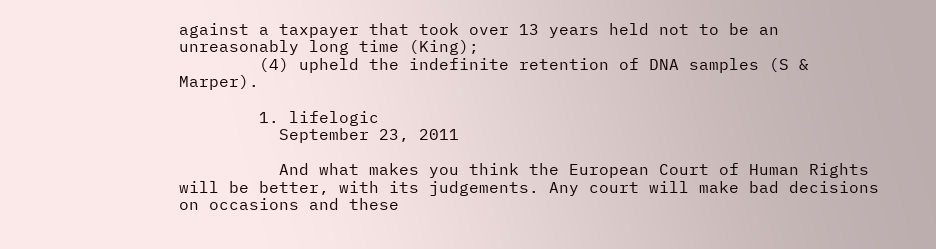against a taxpayer that took over 13 years held not to be an unreasonably long time (King);
        (4) upheld the indefinite retention of DNA samples (S & Marper).

        1. lifelogic
          September 23, 2011

          And what makes you think the European Court of Human Rights will be better, with its judgements. Any court will make bad decisions on occasions and these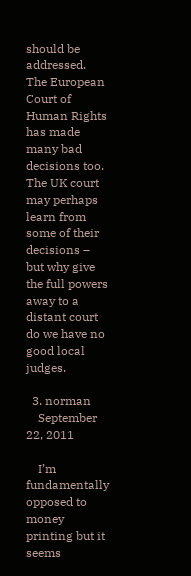should be addressed. The European Court of Human Rights has made many bad decisions too. The UK court may perhaps learn from some of their decisions – but why give the full powers away to a distant court do we have no good local judges.

  3. norman
    September 22, 2011

    I’m fundamentally opposed to money printing but it seems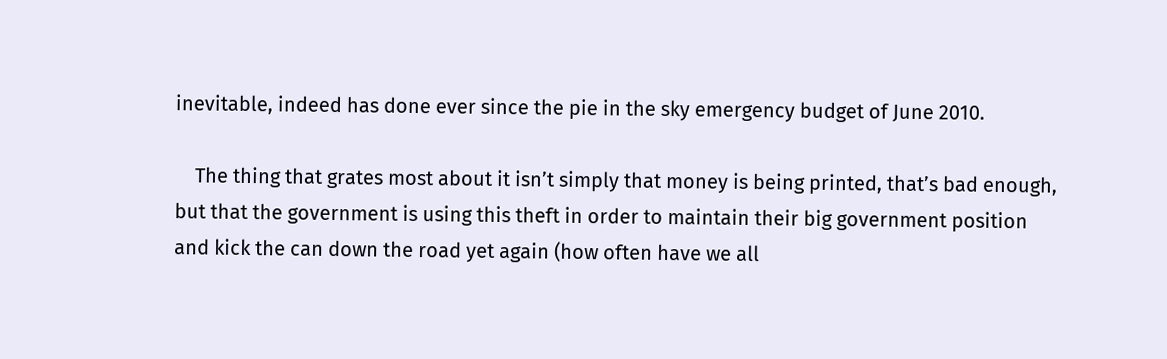inevitable, indeed has done ever since the pie in the sky emergency budget of June 2010.

    The thing that grates most about it isn’t simply that money is being printed, that’s bad enough, but that the government is using this theft in order to maintain their big government position and kick the can down the road yet again (how often have we all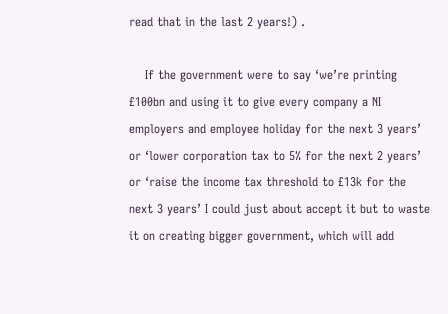read that in the last 2 years!) .

    If the government were to say ‘we’re printing £100bn and using it to give every company a NI employers and employee holiday for the next 3 years’ or ‘lower corporation tax to 5% for the next 2 years’ or ‘raise the income tax threshold to £13k for the next 3 years’ I could just about accept it but to waste it on creating bigger government, which will add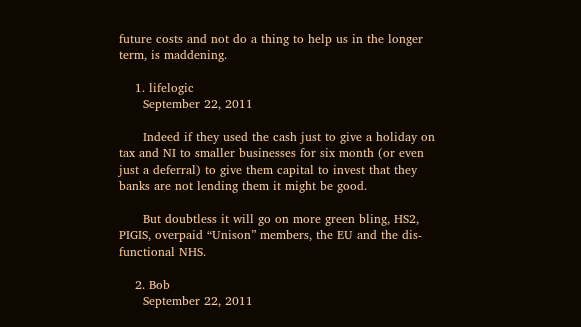future costs and not do a thing to help us in the longer term, is maddening.

    1. lifelogic
      September 22, 2011

      Indeed if they used the cash just to give a holiday on tax and NI to smaller businesses for six month (or even just a deferral) to give them capital to invest that they banks are not lending them it might be good.

      But doubtless it will go on more green bling, HS2, PIGIS, overpaid “Unison” members, the EU and the dis-functional NHS.

    2. Bob
      September 22, 2011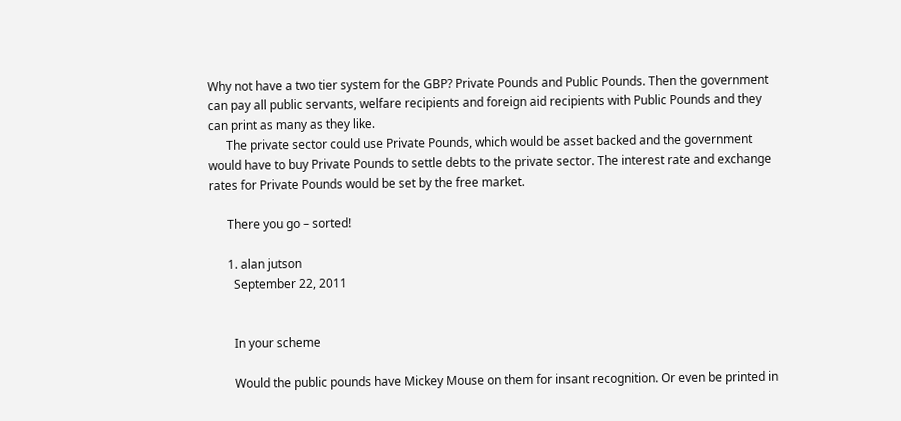Why not have a two tier system for the GBP? Private Pounds and Public Pounds. Then the government can pay all public servants, welfare recipients and foreign aid recipients with Public Pounds and they can print as many as they like.
      The private sector could use Private Pounds, which would be asset backed and the government would have to buy Private Pounds to settle debts to the private sector. The interest rate and exchange rates for Private Pounds would be set by the free market.

      There you go – sorted!

      1. alan jutson
        September 22, 2011


        In your scheme

        Would the public pounds have Mickey Mouse on them for insant recognition. Or even be printed in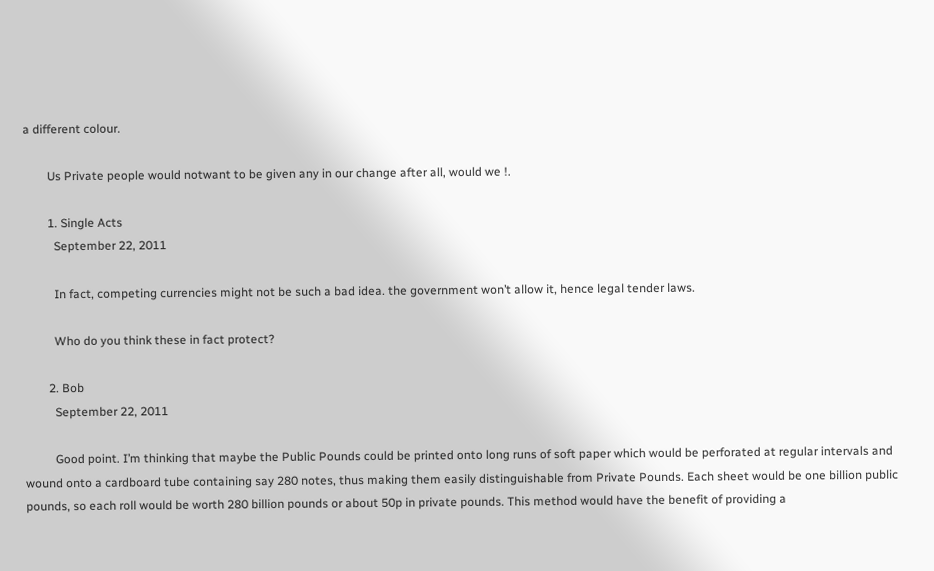a different colour.

        Us Private people would notwant to be given any in our change after all, would we !.

        1. Single Acts
          September 22, 2011

          In fact, competing currencies might not be such a bad idea. the government won’t allow it, hence legal tender laws.

          Who do you think these in fact protect?

        2. Bob
          September 22, 2011

          Good point. I’m thinking that maybe the Public Pounds could be printed onto long runs of soft paper which would be perforated at regular intervals and wound onto a cardboard tube containing say 280 notes, thus making them easily distinguishable from Private Pounds. Each sheet would be one billion public pounds, so each roll would be worth 280 billion pounds or about 50p in private pounds. This method would have the benefit of providing a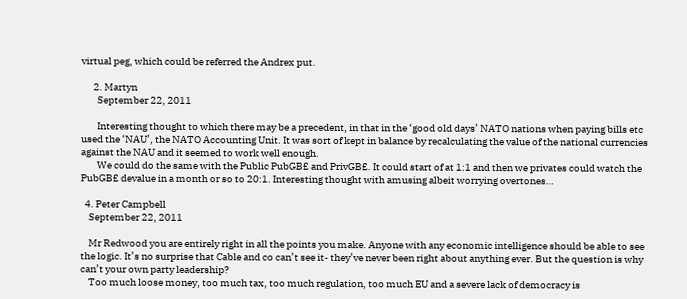virtual peg, which could be referred the Andrex put.

      2. Martyn
        September 22, 2011

        Interesting thought to which there may be a precedent, in that in the ‘good old days’ NATO nations when paying bills etc used the ‘NAU’, the NATO Accounting Unit. It was sort of kept in balance by recalculating the value of the national currencies against the NAU and it seemed to work well enough.
        We could do the same with the Public PubGB£ and PrivGB£. It could start of at 1:1 and then we privates could watch the PubGB£ devalue in a month or so to 20:1. Interesting thought with amusing albeit worrying overtones…

  4. Peter Campbell
    September 22, 2011

    Mr Redwood you are entirely right in all the points you make. Anyone with any economic intelligence should be able to see the logic. It’s no surprise that Cable and co can’t see it- they’ve never been right about anything ever. But the question is why can’t your own party leadership?
    Too much loose money, too much tax, too much regulation, too much EU and a severe lack of democracy is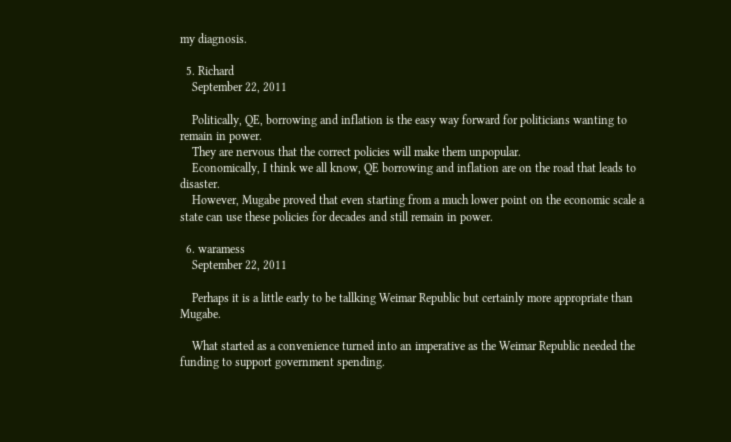my diagnosis.

  5. Richard
    September 22, 2011

    Politically, QE, borrowing and inflation is the easy way forward for politicians wanting to remain in power.
    They are nervous that the correct policies will make them unpopular.
    Economically, I think we all know, QE borrowing and inflation are on the road that leads to disaster.
    However, Mugabe proved that even starting from a much lower point on the economic scale a state can use these policies for decades and still remain in power.

  6. waramess
    September 22, 2011

    Perhaps it is a little early to be tallking Weimar Republic but certainly more appropriate than Mugabe.

    What started as a convenience turned into an imperative as the Weimar Republic needed the funding to support government spending.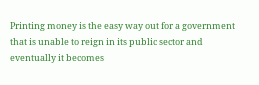Printing money is the easy way out for a government that is unable to reign in its public sector and eventually it becomes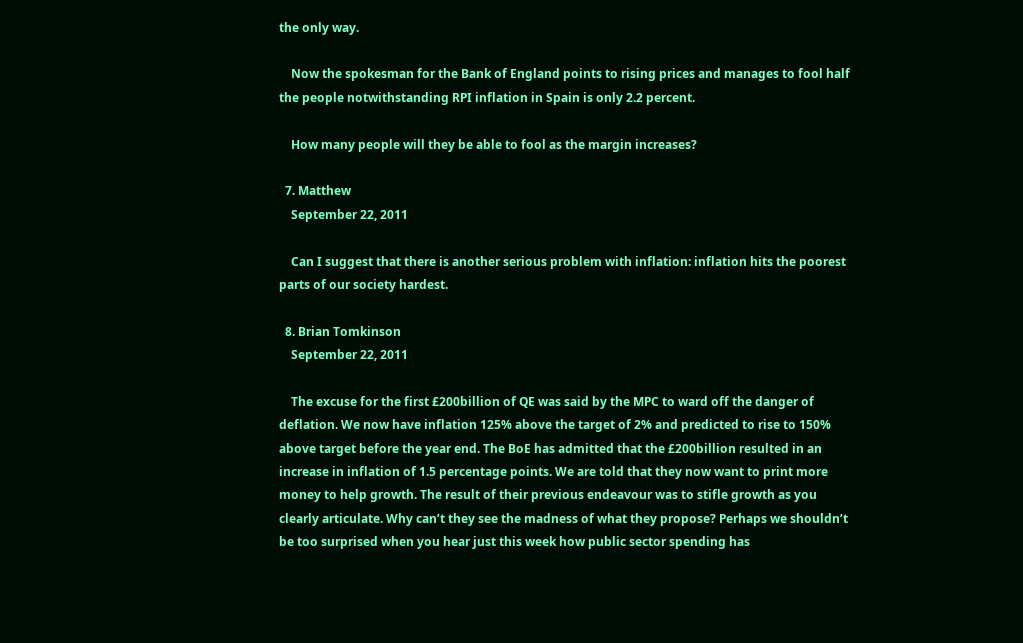the only way.

    Now the spokesman for the Bank of England points to rising prices and manages to fool half the people notwithstanding RPI inflation in Spain is only 2.2 percent.

    How many people will they be able to fool as the margin increases?

  7. Matthew
    September 22, 2011

    Can I suggest that there is another serious problem with inflation: inflation hits the poorest parts of our society hardest.

  8. Brian Tomkinson
    September 22, 2011

    The excuse for the first £200billion of QE was said by the MPC to ward off the danger of deflation. We now have inflation 125% above the target of 2% and predicted to rise to 150% above target before the year end. The BoE has admitted that the £200billion resulted in an increase in inflation of 1.5 percentage points. We are told that they now want to print more money to help growth. The result of their previous endeavour was to stifle growth as you clearly articulate. Why can’t they see the madness of what they propose? Perhaps we shouldn’t be too surprised when you hear just this week how public sector spending has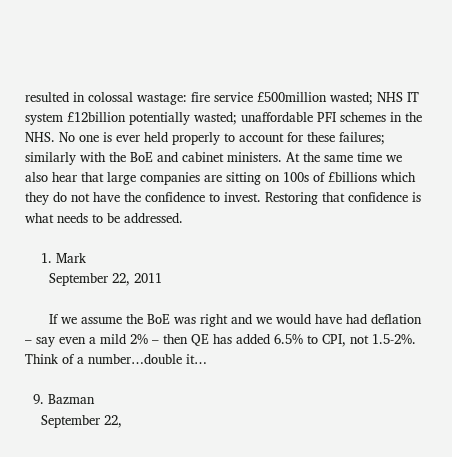resulted in colossal wastage: fire service £500million wasted; NHS IT system £12billion potentially wasted; unaffordable PFI schemes in the NHS. No one is ever held properly to account for these failures; similarly with the BoE and cabinet ministers. At the same time we also hear that large companies are sitting on 100s of £billions which they do not have the confidence to invest. Restoring that confidence is what needs to be addressed.

    1. Mark
      September 22, 2011

      If we assume the BoE was right and we would have had deflation – say even a mild 2% – then QE has added 6.5% to CPI, not 1.5-2%. Think of a number…double it…

  9. Bazman
    September 22,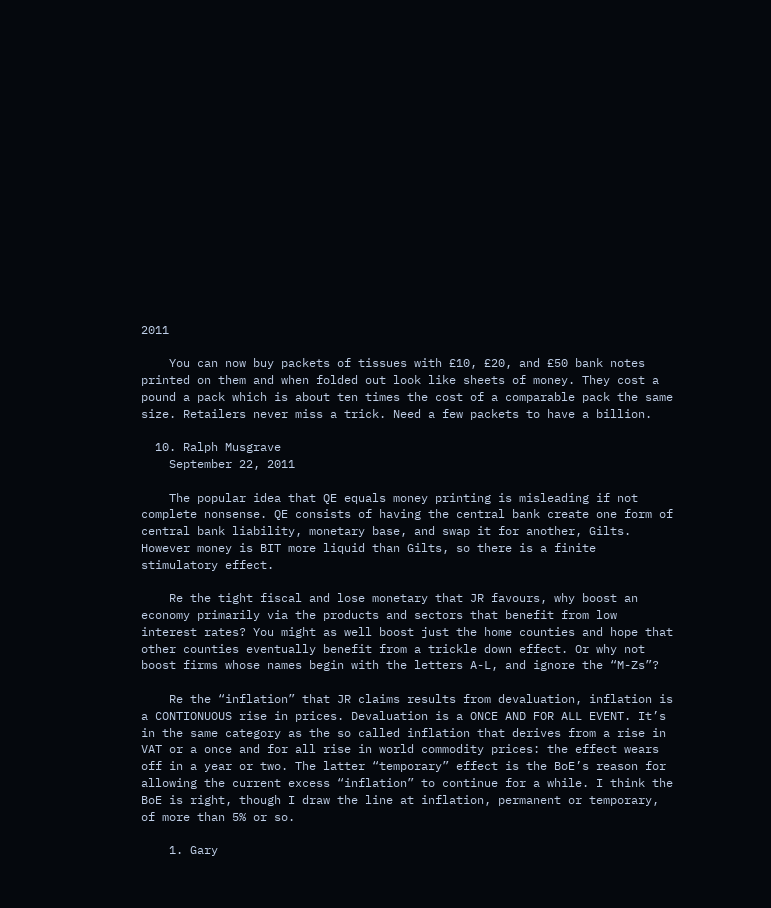2011

    You can now buy packets of tissues with £10, £20, and £50 bank notes printed on them and when folded out look like sheets of money. They cost a pound a pack which is about ten times the cost of a comparable pack the same size. Retailers never miss a trick. Need a few packets to have a billion.

  10. Ralph Musgrave
    September 22, 2011

    The popular idea that QE equals money printing is misleading if not complete nonsense. QE consists of having the central bank create one form of central bank liability, monetary base, and swap it for another, Gilts. However money is BIT more liquid than Gilts, so there is a finite stimulatory effect.

    Re the tight fiscal and lose monetary that JR favours, why boost an economy primarily via the products and sectors that benefit from low interest rates? You might as well boost just the home counties and hope that other counties eventually benefit from a trickle down effect. Or why not boost firms whose names begin with the letters A-L, and ignore the “M-Zs”?

    Re the “inflation” that JR claims results from devaluation, inflation is a CONTIONUOUS rise in prices. Devaluation is a ONCE AND FOR ALL EVENT. It’s in the same category as the so called inflation that derives from a rise in VAT or a once and for all rise in world commodity prices: the effect wears off in a year or two. The latter “temporary” effect is the BoE’s reason for allowing the current excess “inflation” to continue for a while. I think the BoE is right, though I draw the line at inflation, permanent or temporary, of more than 5% or so.

    1. Gary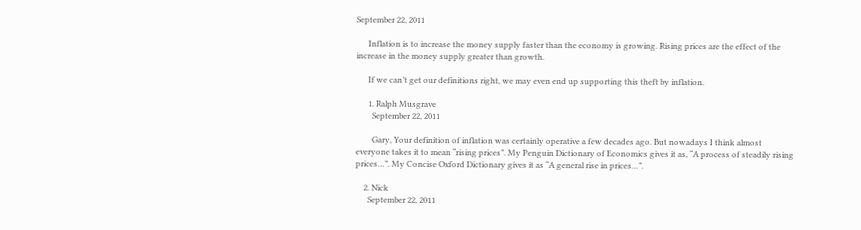September 22, 2011

      Inflation is to increase the money supply faster than the economy is growing. Rising prices are the effect of the increase in the money supply greater than growth.

      If we can’t get our definitions right, we may even end up supporting this theft by inflation.

      1. Ralph Musgrave
        September 22, 2011

        Gary, Your definition of inflation was certainly operative a few decades ago. But nowadays I think almost everyone takes it to mean “rising prices”. My Penguin Dictionary of Economics gives it as, “A process of steadily rising prices…”. My Concise Oxford Dictionary gives it as “A general rise in prices…”.

    2. Nick
      September 22, 2011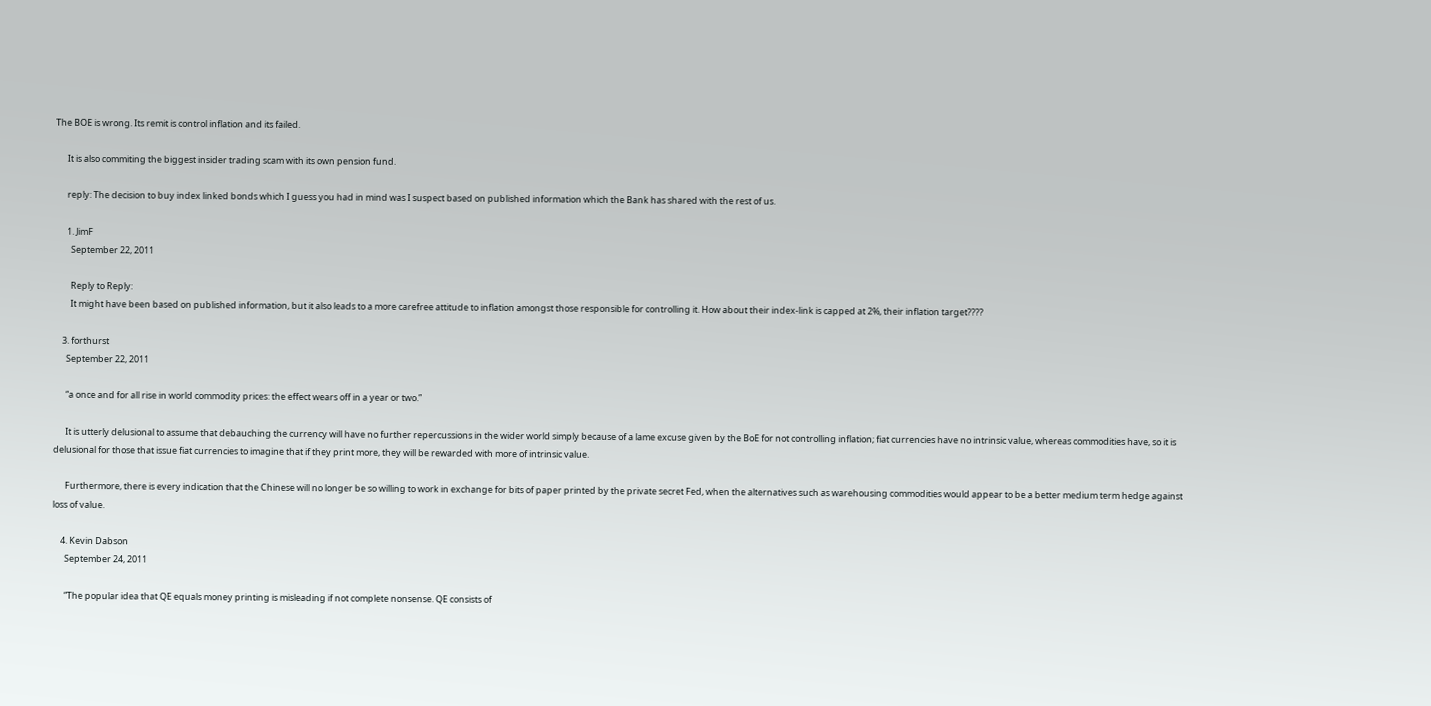The BOE is wrong. Its remit is control inflation and its failed.

      It is also commiting the biggest insider trading scam with its own pension fund.

      reply: The decision to buy index linked bonds which I guess you had in mind was I suspect based on published information which the Bank has shared with the rest of us.

      1. JimF
        September 22, 2011

        Reply to Reply:
        It might have been based on published information, but it also leads to a more carefree attitude to inflation amongst those responsible for controlling it. How about their index-link is capped at 2%, their inflation target????

    3. forthurst
      September 22, 2011

      “a once and for all rise in world commodity prices: the effect wears off in a year or two.”

      It is utterly delusional to assume that debauching the currency will have no further repercussions in the wider world simply because of a lame excuse given by the BoE for not controlling inflation; fiat currencies have no intrinsic value, whereas commodities have, so it is delusional for those that issue fiat currencies to imagine that if they print more, they will be rewarded with more of intrinsic value.

      Furthermore, there is every indication that the Chinese will no longer be so willing to work in exchange for bits of paper printed by the private secret Fed, when the alternatives such as warehousing commodities would appear to be a better medium term hedge against loss of value.

    4. Kevin Dabson
      September 24, 2011

      “The popular idea that QE equals money printing is misleading if not complete nonsense. QE consists of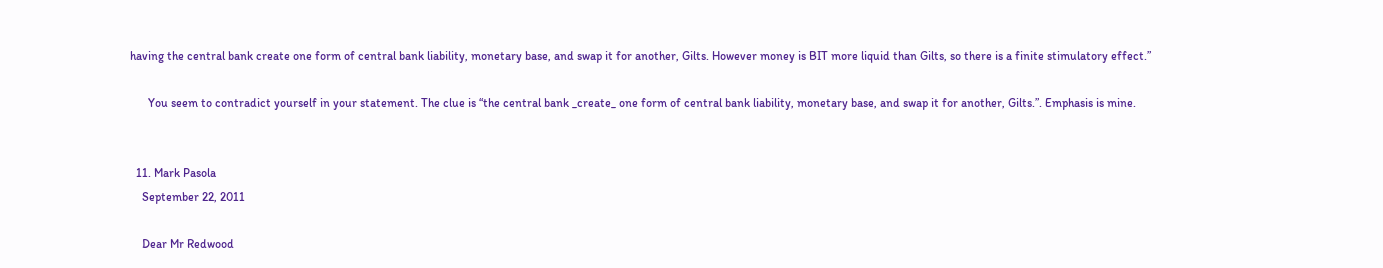having the central bank create one form of central bank liability, monetary base, and swap it for another, Gilts. However money is BIT more liquid than Gilts, so there is a finite stimulatory effect.”

      You seem to contradict yourself in your statement. The clue is “the central bank _create_ one form of central bank liability, monetary base, and swap it for another, Gilts.”. Emphasis is mine.


  11. Mark Pasola
    September 22, 2011

    Dear Mr Redwood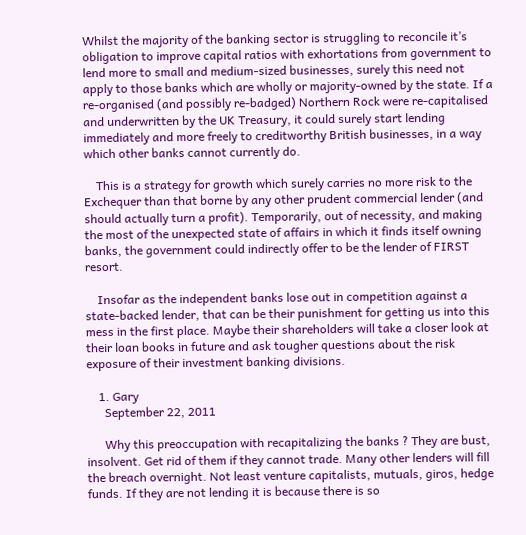Whilst the majority of the banking sector is struggling to reconcile it’s obligation to improve capital ratios with exhortations from government to lend more to small and medium-sized businesses, surely this need not apply to those banks which are wholly or majority-owned by the state. If a re-organised (and possibly re-badged) Northern Rock were re-capitalised and underwritten by the UK Treasury, it could surely start lending immediately and more freely to creditworthy British businesses, in a way which other banks cannot currently do.

    This is a strategy for growth which surely carries no more risk to the Exchequer than that borne by any other prudent commercial lender (and should actually turn a profit). Temporarily, out of necessity, and making the most of the unexpected state of affairs in which it finds itself owning banks, the government could indirectly offer to be the lender of FIRST resort.

    Insofar as the independent banks lose out in competition against a state-backed lender, that can be their punishment for getting us into this mess in the first place. Maybe their shareholders will take a closer look at their loan books in future and ask tougher questions about the risk exposure of their investment banking divisions.

    1. Gary
      September 22, 2011

      Why this preoccupation with recapitalizing the banks ? They are bust, insolvent. Get rid of them if they cannot trade. Many other lenders will fill the breach overnight. Not least venture capitalists, mutuals, giros, hedge funds. If they are not lending it is because there is so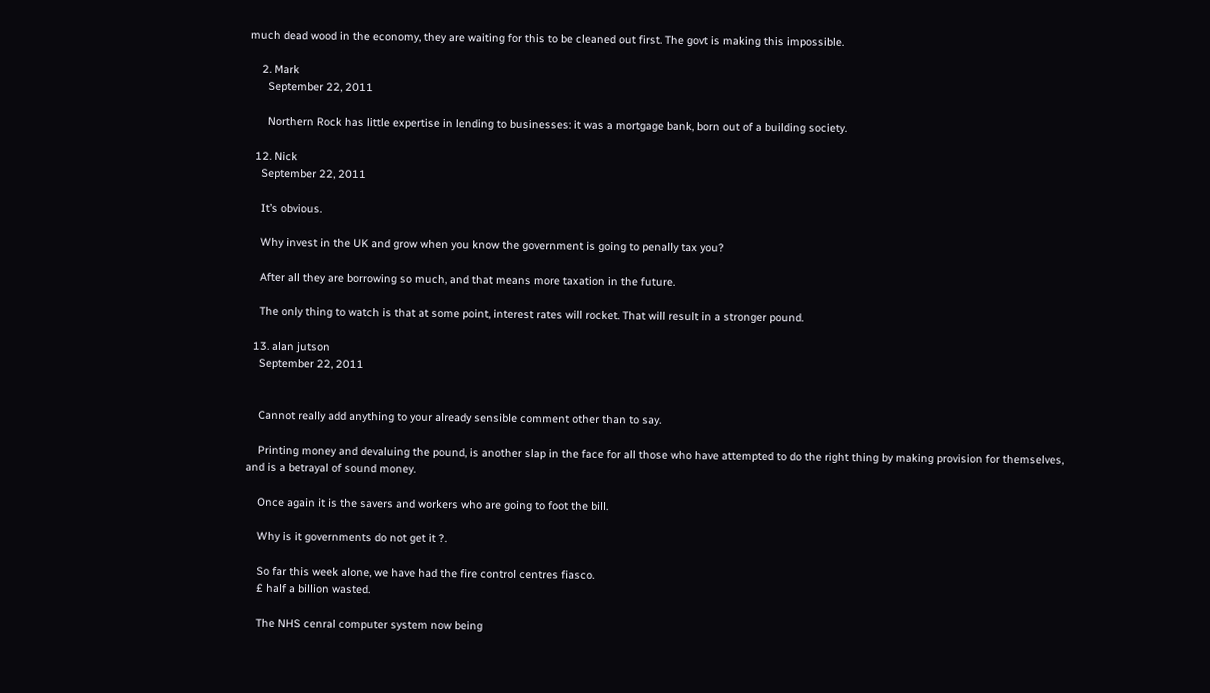much dead wood in the economy, they are waiting for this to be cleaned out first. The govt is making this impossible.

    2. Mark
      September 22, 2011

      Northern Rock has little expertise in lending to businesses: it was a mortgage bank, born out of a building society.

  12. Nick
    September 22, 2011

    It’s obvious.

    Why invest in the UK and grow when you know the government is going to penally tax you?

    After all they are borrowing so much, and that means more taxation in the future.

    The only thing to watch is that at some point, interest rates will rocket. That will result in a stronger pound.

  13. alan jutson
    September 22, 2011


    Cannot really add anything to your already sensible comment other than to say.

    Printing money and devaluing the pound, is another slap in the face for all those who have attempted to do the right thing by making provision for themselves, and is a betrayal of sound money.

    Once again it is the savers and workers who are going to foot the bill.

    Why is it governments do not get it ?.

    So far this week alone, we have had the fire control centres fiasco.
    £ half a billion wasted.

    The NHS cenral computer system now being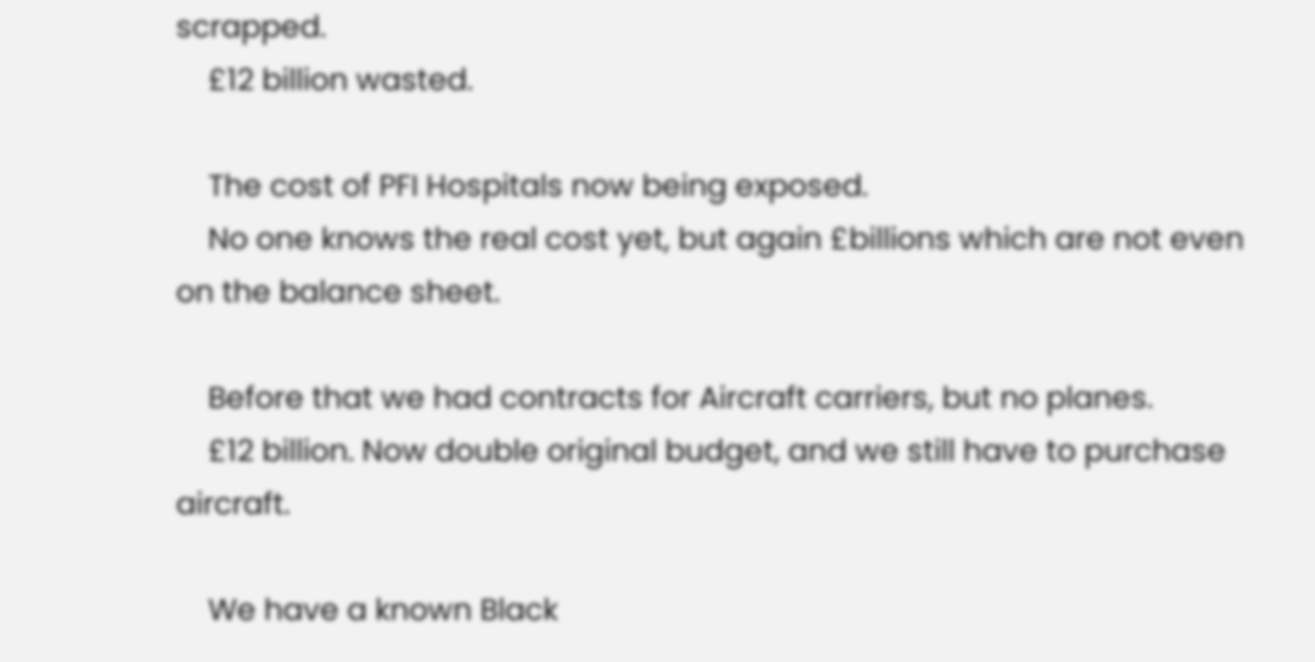scrapped.
    £12 billion wasted.

    The cost of PFI Hospitals now being exposed.
    No one knows the real cost yet, but again £billions which are not even on the balance sheet.

    Before that we had contracts for Aircraft carriers, but no planes.
    £12 billion. Now double original budget, and we still have to purchase aircraft.

    We have a known Black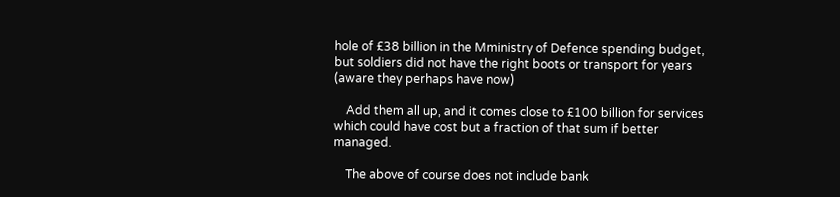hole of £38 billion in the Mministry of Defence spending budget, but soldiers did not have the right boots or transport for years (aware they perhaps have now)

    Add them all up, and it comes close to £100 billion for services which could have cost but a fraction of that sum if better managed.

    The above of course does not include bank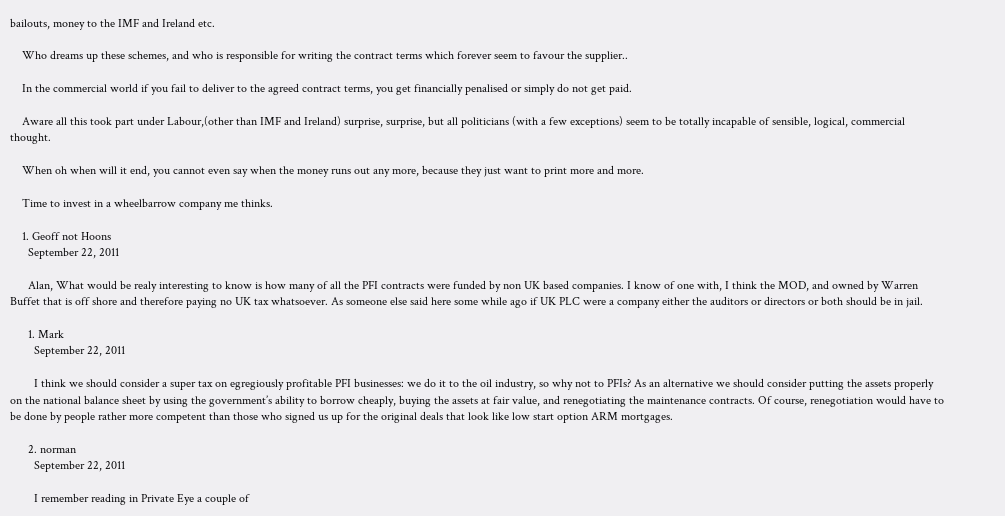bailouts, money to the IMF and Ireland etc.

    Who dreams up these schemes, and who is responsible for writing the contract terms which forever seem to favour the supplier..

    In the commercial world if you fail to deliver to the agreed contract terms, you get financially penalised or simply do not get paid.

    Aware all this took part under Labour,(other than IMF and Ireland) surprise, surprise, but all politicians (with a few exceptions) seem to be totally incapable of sensible, logical, commercial thought.

    When oh when will it end, you cannot even say when the money runs out any more, because they just want to print more and more.

    Time to invest in a wheelbarrow company me thinks.

    1. Geoff not Hoons
      September 22, 2011

      Alan, What would be realy interesting to know is how many of all the PFI contracts were funded by non UK based companies. I know of one with, I think the MOD, and owned by Warren Buffet that is off shore and therefore paying no UK tax whatsoever. As someone else said here some while ago if UK PLC were a company either the auditors or directors or both should be in jail.

      1. Mark
        September 22, 2011

        I think we should consider a super tax on egregiously profitable PFI businesses: we do it to the oil industry, so why not to PFIs? As an alternative we should consider putting the assets properly on the national balance sheet by using the government’s ability to borrow cheaply, buying the assets at fair value, and renegotiating the maintenance contracts. Of course, renegotiation would have to be done by people rather more competent than those who signed us up for the original deals that look like low start option ARM mortgages.

      2. norman
        September 22, 2011

        I remember reading in Private Eye a couple of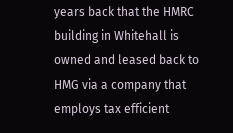years back that the HMRC building in Whitehall is owned and leased back to HMG via a company that employs tax efficient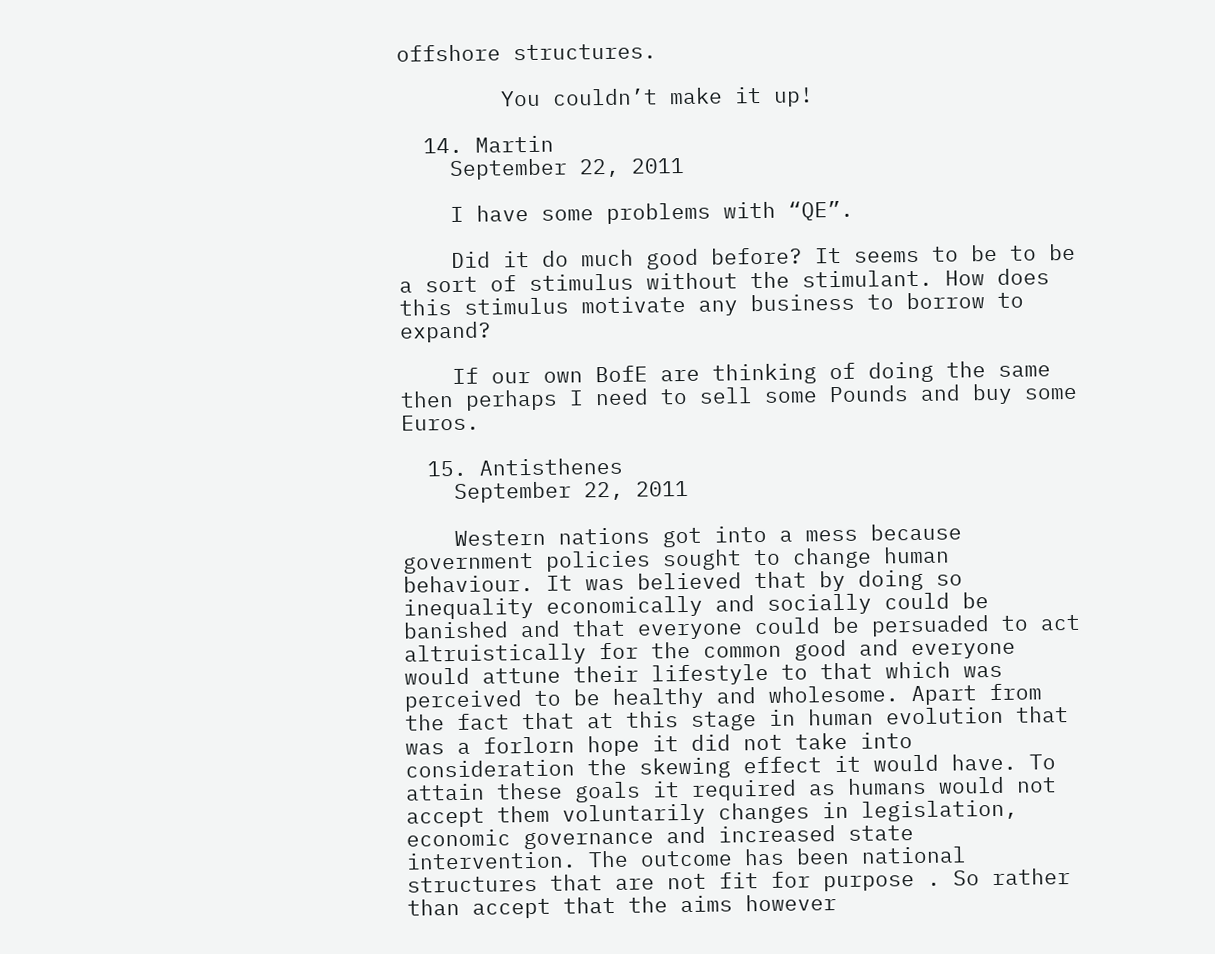offshore structures.

        You couldn’t make it up!

  14. Martin
    September 22, 2011

    I have some problems with “QE”.

    Did it do much good before? It seems to be to be a sort of stimulus without the stimulant. How does this stimulus motivate any business to borrow to expand?

    If our own BofE are thinking of doing the same then perhaps I need to sell some Pounds and buy some Euros.

  15. Antisthenes
    September 22, 2011

    Western nations got into a mess because government policies sought to change human behaviour. It was believed that by doing so inequality economically and socially could be banished and that everyone could be persuaded to act altruistically for the common good and everyone would attune their lifestyle to that which was perceived to be healthy and wholesome. Apart from the fact that at this stage in human evolution that was a forlorn hope it did not take into consideration the skewing effect it would have. To attain these goals it required as humans would not accept them voluntarily changes in legislation, economic governance and increased state intervention. The outcome has been national structures that are not fit for purpose . So rather than accept that the aims however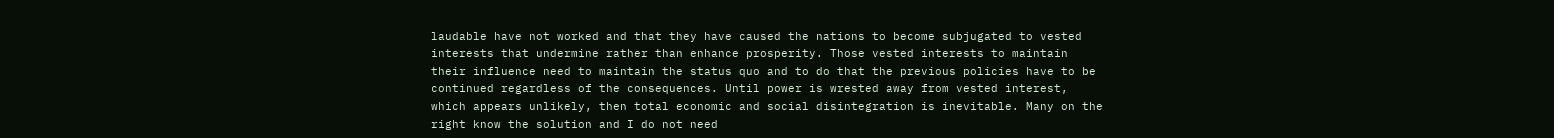laudable have not worked and that they have caused the nations to become subjugated to vested interests that undermine rather than enhance prosperity. Those vested interests to maintain their influence need to maintain the status quo and to do that the previous policies have to be continued regardless of the consequences. Until power is wrested away from vested interest, which appears unlikely, then total economic and social disintegration is inevitable. Many on the right know the solution and I do not need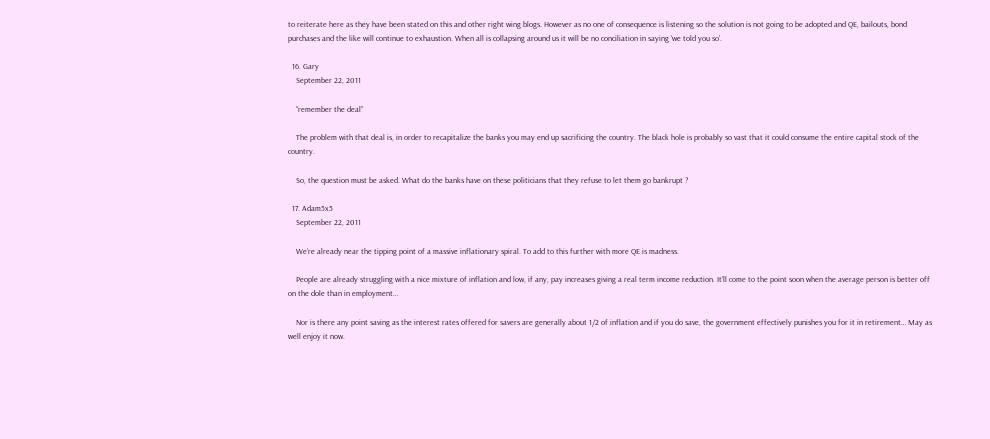to reiterate here as they have been stated on this and other right wing blogs. However as no one of consequence is listening so the solution is not going to be adopted and QE, bailouts, bond purchases and the like will continue to exhaustion. When all is collapsing around us it will be no conciliation in saying ‘we told you so’.

  16. Gary
    September 22, 2011

    “remember the deal”

    The problem with that deal is, in order to recapitalize the banks you may end up sacrificing the country. The black hole is probably so vast that it could consume the entire capital stock of the country.

    So, the question must be asked. What do the banks have on these politicians that they refuse to let them go bankrupt ?

  17. Adam5x5
    September 22, 2011

    We’re already near the tipping point of a massive inflationary spiral. To add to this further with more QE is madness.

    People are already struggling with a nice mixture of inflation and low, if any, pay increases giving a real term income reduction. It’ll come to the point soon when the average person is better off on the dole than in employment…

    Nor is there any point saving as the interest rates offered for savers are generally about 1/2 of inflation and if you do save, the government effectively punishes you for it in retirement… May as well enjoy it now.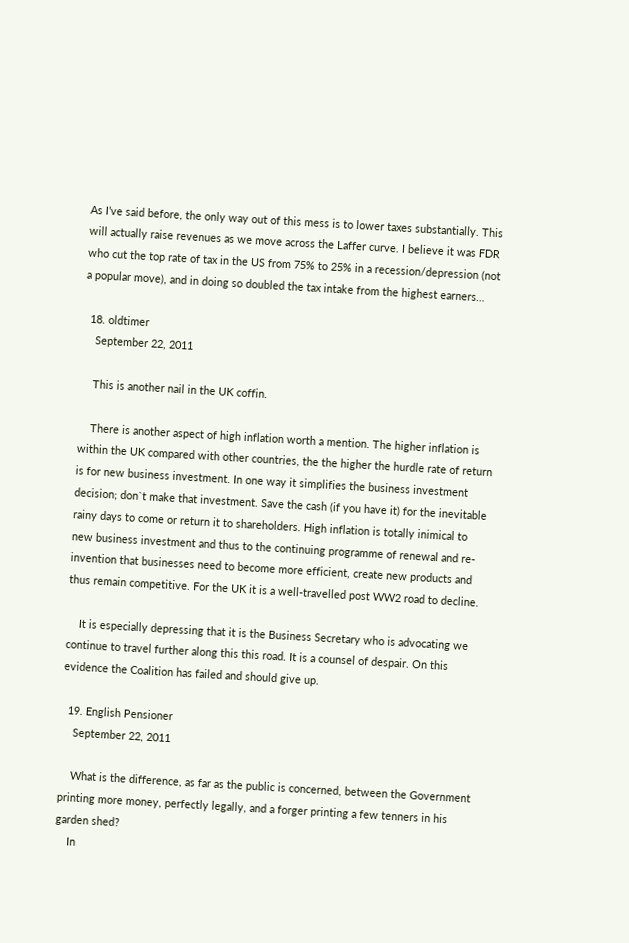As I’ve said before, the only way out of this mess is to lower taxes substantially. This will actually raise revenues as we move across the Laffer curve. I believe it was FDR who cut the top rate of tax in the US from 75% to 25% in a recession/depression (not a popular move), and in doing so doubled the tax intake from the highest earners…

  18. oldtimer
    September 22, 2011

    This is another nail in the UK coffin.

    There is another aspect of high inflation worth a mention. The higher inflation is within the UK compared with other countries, the the higher the hurdle rate of return is for new business investment. In one way it simplifies the business investment decision; don`t make that investment. Save the cash (if you have it) for the inevitable rainy days to come or return it to shareholders. High inflation is totally inimical to new business investment and thus to the continuing programme of renewal and re-invention that businesses need to become more efficient, create new products and thus remain competitive. For the UK it is a well-travelled post WW2 road to decline.

    It is especially depressing that it is the Business Secretary who is advocating we continue to travel further along this this road. It is a counsel of despair. On this evidence the Coalition has failed and should give up.

  19. English Pensioner
    September 22, 2011

    What is the difference, as far as the public is concerned, between the Government printing more money, perfectly legally, and a forger printing a few tenners in his garden shed?
    In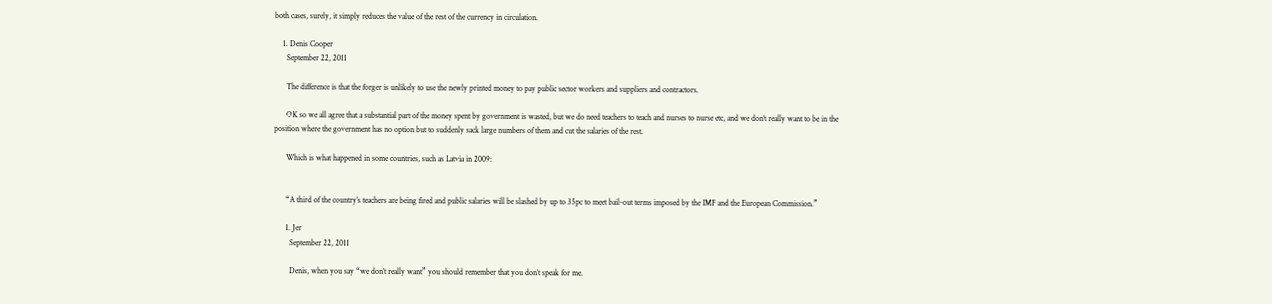both cases, surely, it simply reduces the value of the rest of the currency in circulation.

    1. Denis Cooper
      September 22, 2011

      The difference is that the forger is unlikely to use the newly printed money to pay public sector workers and suppliers and contractors.

      OK so we all agree that a substantial part of the money spent by government is wasted, but we do need teachers to teach and nurses to nurse etc, and we don’t really want to be in the position where the government has no option but to suddenly sack large numbers of them and cut the salaries of the rest.

      Which is what happened in some countries, such as Latvia in 2009:


      “A third of the country’s teachers are being fired and public salaries will be slashed by up to 35pc to meet bail-out terms imposed by the IMF and the European Commission.”

      1. Jer
        September 22, 2011

        Denis, when you say “we don’t really want” you should remember that you don’t speak for me.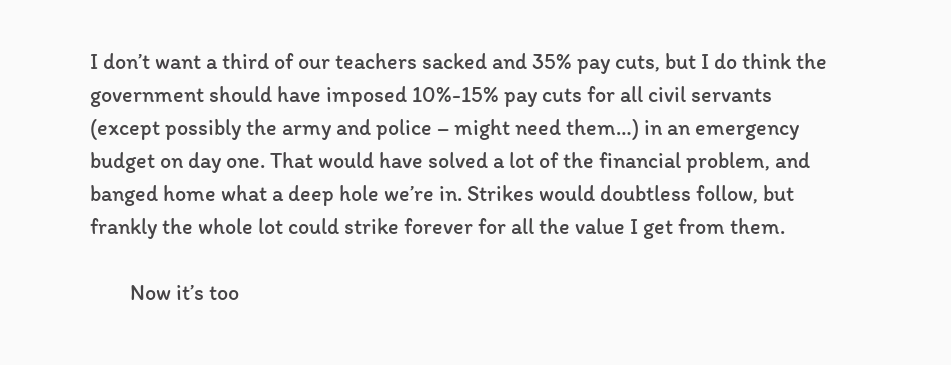I don’t want a third of our teachers sacked and 35% pay cuts, but I do think the government should have imposed 10%-15% pay cuts for all civil servants (except possibly the army and police – might need them…) in an emergency budget on day one. That would have solved a lot of the financial problem, and banged home what a deep hole we’re in. Strikes would doubtless follow, but frankly the whole lot could strike forever for all the value I get from them.

        Now it’s too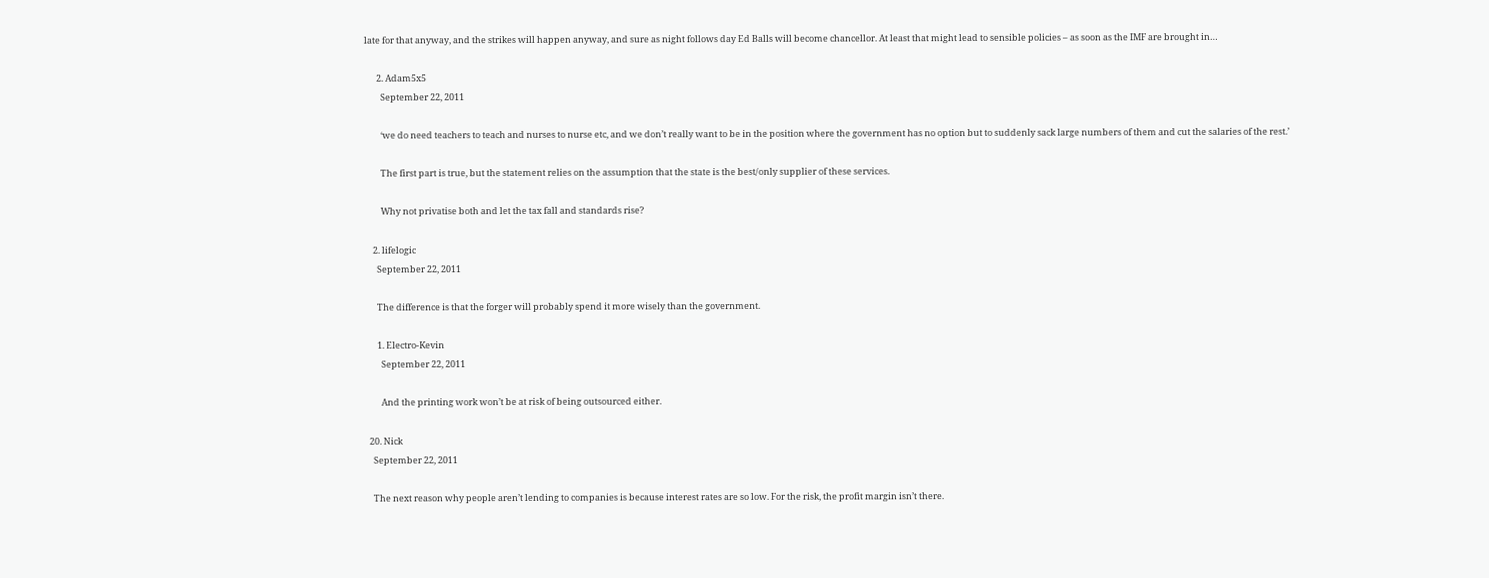late for that anyway, and the strikes will happen anyway, and sure as night follows day Ed Balls will become chancellor. At least that might lead to sensible policies – as soon as the IMF are brought in…

      2. Adam5x5
        September 22, 2011

        ‘we do need teachers to teach and nurses to nurse etc, and we don’t really want to be in the position where the government has no option but to suddenly sack large numbers of them and cut the salaries of the rest.’

        The first part is true, but the statement relies on the assumption that the state is the best/only supplier of these services.

        Why not privatise both and let the tax fall and standards rise?

    2. lifelogic
      September 22, 2011

      The difference is that the forger will probably spend it more wisely than the government.

      1. Electro-Kevin
        September 22, 2011

        And the printing work won’t be at risk of being outsourced either.

  20. Nick
    September 22, 2011

    The next reason why people aren’t lending to companies is because interest rates are so low. For the risk, the profit margin isn’t there.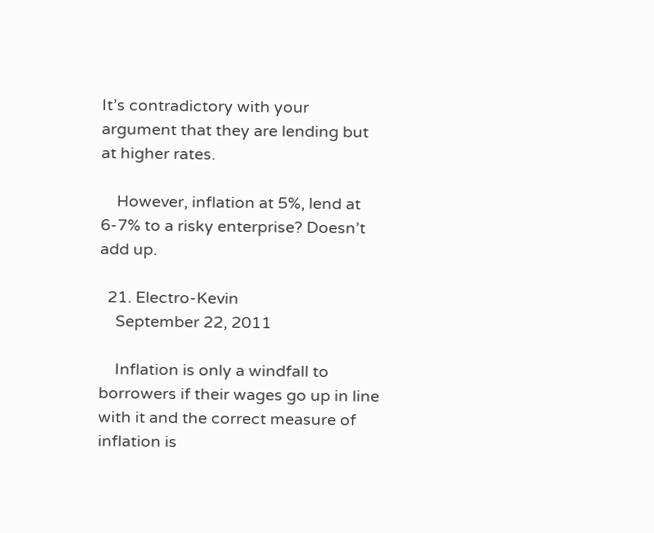It’s contradictory with your argument that they are lending but at higher rates.

    However, inflation at 5%, lend at 6-7% to a risky enterprise? Doesn’t add up.

  21. Electro-Kevin
    September 22, 2011

    Inflation is only a windfall to borrowers if their wages go up in line with it and the correct measure of inflation is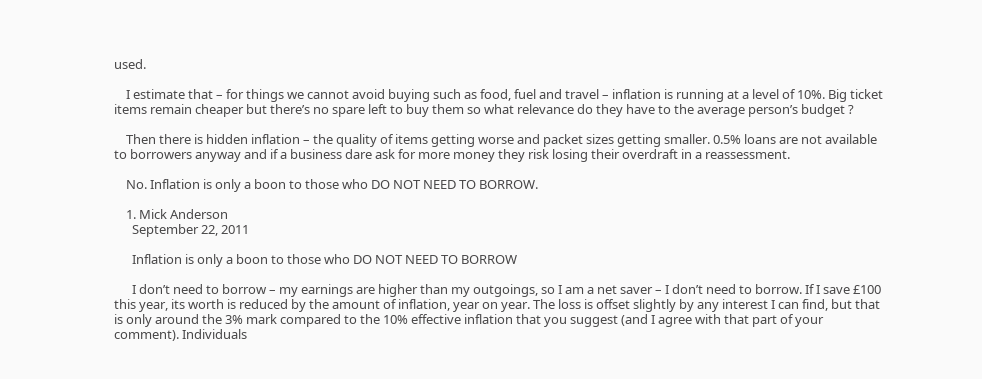used.

    I estimate that – for things we cannot avoid buying such as food, fuel and travel – inflation is running at a level of 10%. Big ticket items remain cheaper but there’s no spare left to buy them so what relevance do they have to the average person’s budget ?

    Then there is hidden inflation – the quality of items getting worse and packet sizes getting smaller. 0.5% loans are not available to borrowers anyway and if a business dare ask for more money they risk losing their overdraft in a reassessment.

    No. Inflation is only a boon to those who DO NOT NEED TO BORROW.

    1. Mick Anderson
      September 22, 2011

      Inflation is only a boon to those who DO NOT NEED TO BORROW

      I don’t need to borrow – my earnings are higher than my outgoings, so I am a net saver – I don’t need to borrow. If I save £100 this year, its worth is reduced by the amount of inflation, year on year. The loss is offset slightly by any interest I can find, but that is only around the 3% mark compared to the 10% effective inflation that you suggest (and I agree with that part of your comment). Individuals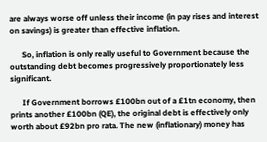are always worse off unless their income (in pay rises and interest on savings) is greater than effective inflation.

      So, inflation is only really useful to Government because the outstanding debt becomes progressively proportionately less significant.

      If Government borrows £100bn out of a £1tn economy, then prints another £100bn (QE), the original debt is effectively only worth about £92bn pro rata. The new (inflationary) money has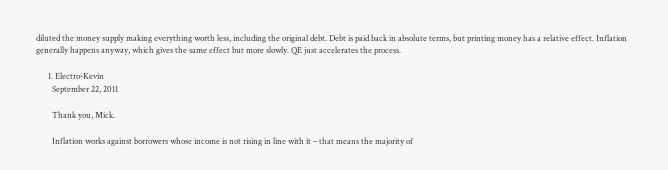diluted the money supply making everything worth less, including the original debt. Debt is paid back in absolute terms, but printing money has a relative effect. Inflation generally happens anyway, which gives the same effect but more slowly. QE just accelerates the process.

      1. Electro-Kevin
        September 22, 2011

        Thank you, Mick.

        Inflation works against borrowers whose income is not rising in line with it – that means the majority of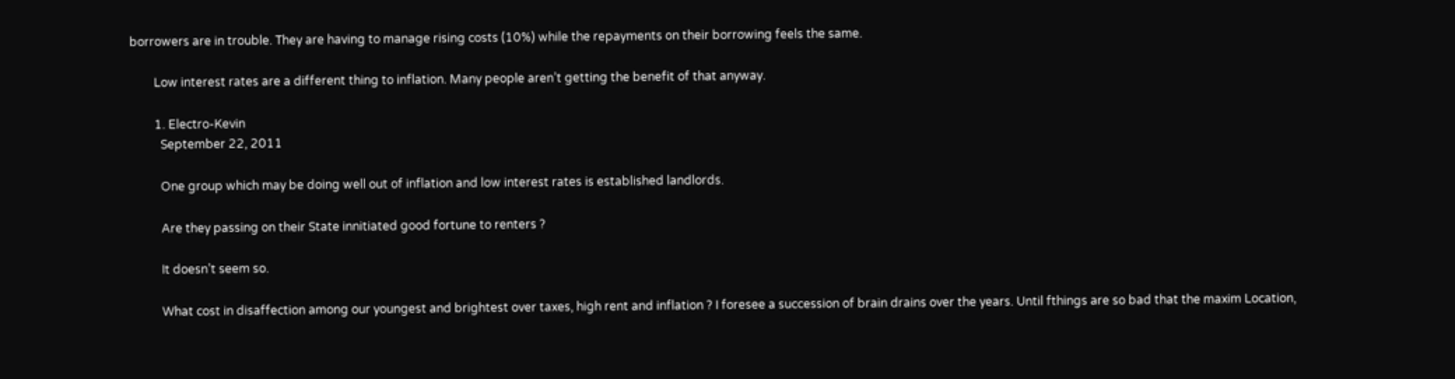borrowers are in trouble. They are having to manage rising costs (10%) while the repayments on their borrowing feels the same.

        Low interest rates are a different thing to inflation. Many people aren’t getting the benefit of that anyway.

        1. Electro-Kevin
          September 22, 2011

          One group which may be doing well out of inflation and low interest rates is established landlords.

          Are they passing on their State innitiated good fortune to renters ?

          It doesn’t seem so.

          What cost in disaffection among our youngest and brightest over taxes, high rent and inflation ? I foresee a succession of brain drains over the years. Until fthings are so bad that the maxim Location,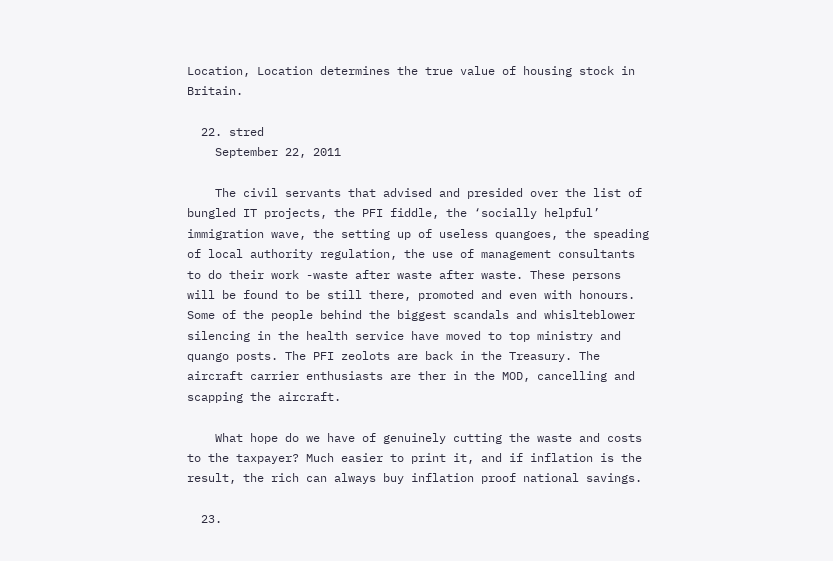Location, Location determines the true value of housing stock in Britain.

  22. stred
    September 22, 2011

    The civil servants that advised and presided over the list of bungled IT projects, the PFI fiddle, the ‘socially helpful’ immigration wave, the setting up of useless quangoes, the speading of local authority regulation, the use of management consultants to do their work -waste after waste after waste. These persons will be found to be still there, promoted and even with honours. Some of the people behind the biggest scandals and whislteblower silencing in the health service have moved to top ministry and quango posts. The PFI zeolots are back in the Treasury. The aircraft carrier enthusiasts are ther in the MOD, cancelling and scapping the aircraft.

    What hope do we have of genuinely cutting the waste and costs to the taxpayer? Much easier to print it, and if inflation is the result, the rich can always buy inflation proof national savings.

  23.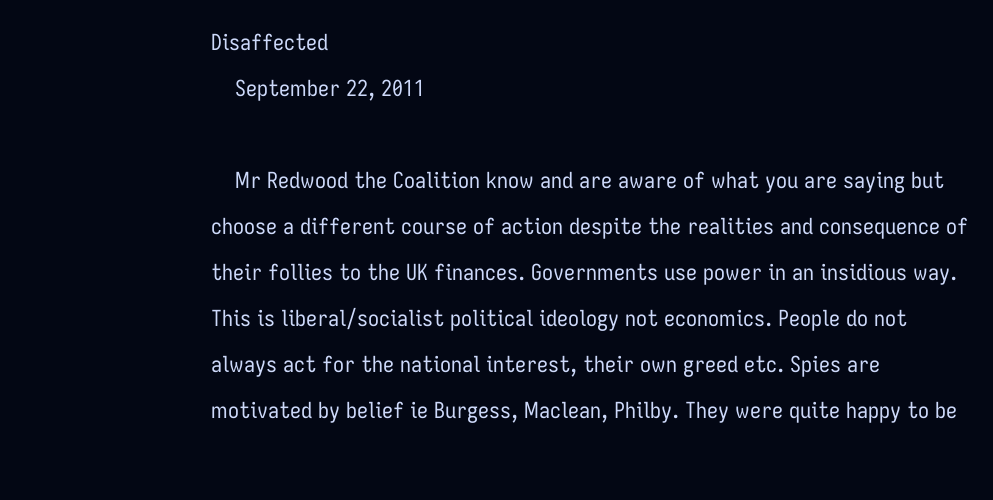Disaffected
    September 22, 2011

    Mr Redwood the Coalition know and are aware of what you are saying but choose a different course of action despite the realities and consequence of their follies to the UK finances. Governments use power in an insidious way. This is liberal/socialist political ideology not economics. People do not always act for the national interest, their own greed etc. Spies are motivated by belief ie Burgess, Maclean, Philby. They were quite happy to be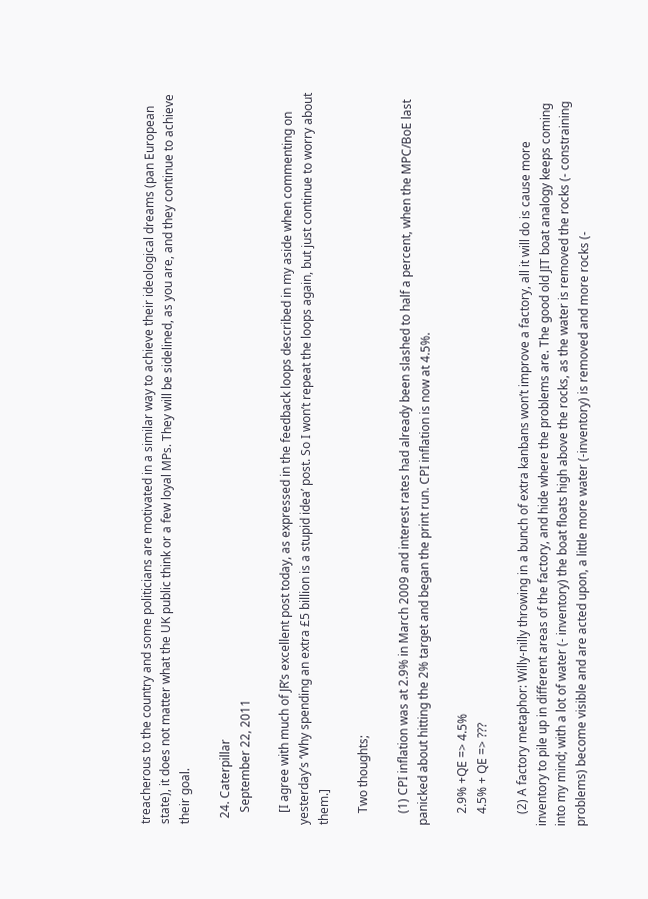treacherous to the country and some politicians are motivated in a similar way to achieve their ideological dreams (pan European state), it does not matter what the UK public think or a few loyal MPs. They will be sidelined, as you are, and they continue to achieve their goal.

  24. Caterpillar
    September 22, 2011

    [I agree with much of JR’s excellent post today, as expressed in the feedback loops described in my aside when commenting on yesterday’s ‘Why spending an extra £5 billion is a stupid idea’ post. So I won’t repeat the loops again, but just continue to worry about them.]

    Two thoughts;

    (1) CPI inflation was at 2.9% in March 2009 and interest rates had already been slashed to half a percent, when the MPC/BoE last panicked about hitting the 2% target and began the print run. CPI inflation is now at 4.5%.

    2.9% +QE => 4.5%
    4.5% + QE => ???

    (2) A factory metaphor: Willy-nilly throwing in a bunch of extra kanbans won’t improve a factory, all it will do is cause more inventory to pile up in different areas of the factory, and hide where the problems are. The good old JIT boat analogy keeps coming into my mind; with a lot of water (- inventory) the boat floats high above the rocks, as the water is removed the rocks (- constraining problems) become visible and are acted upon, a little more water (-inventory) is removed and more rocks (-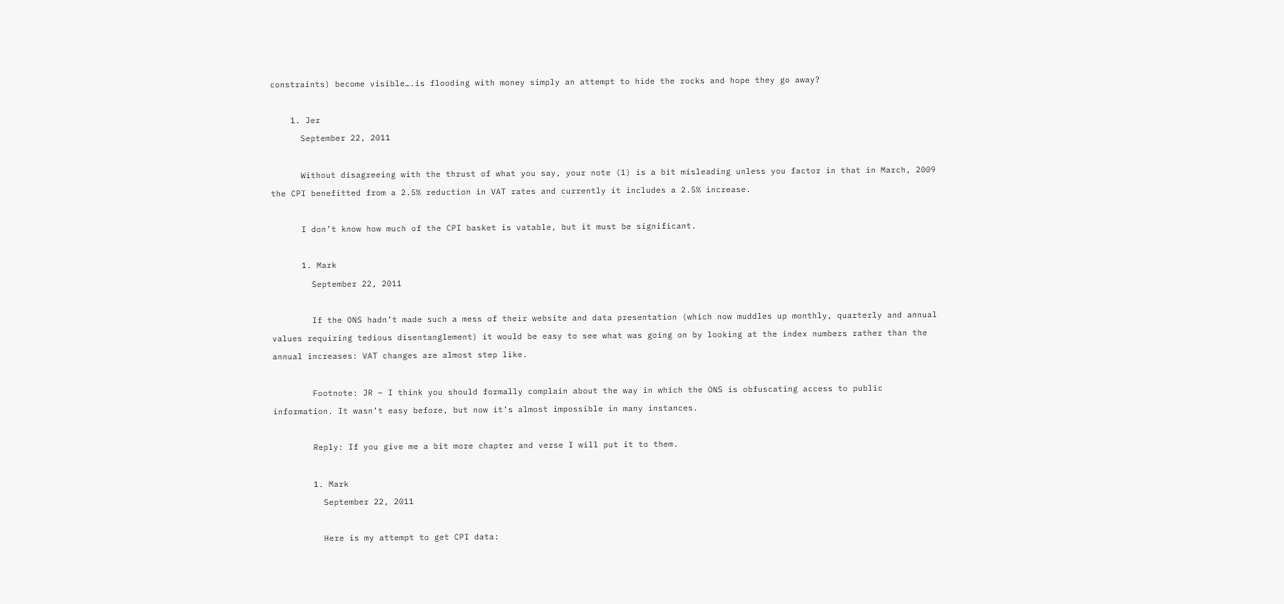constraints) become visible….is flooding with money simply an attempt to hide the rocks and hope they go away?

    1. Jer
      September 22, 2011

      Without disagreeing with the thrust of what you say, your note (1) is a bit misleading unless you factor in that in March, 2009 the CPI benefitted from a 2.5% reduction in VAT rates and currently it includes a 2.5% increase.

      I don’t know how much of the CPI basket is vatable, but it must be significant.

      1. Mark
        September 22, 2011

        If the ONS hadn’t made such a mess of their website and data presentation (which now muddles up monthly, quarterly and annual values requiring tedious disentanglement) it would be easy to see what was going on by looking at the index numbers rather than the annual increases: VAT changes are almost step like.

        Footnote: JR – I think you should formally complain about the way in which the ONS is obfuscating access to public information. It wasn’t easy before, but now it’s almost impossible in many instances.

        Reply: If you give me a bit more chapter and verse I will put it to them.

        1. Mark
          September 22, 2011

          Here is my attempt to get CPI data: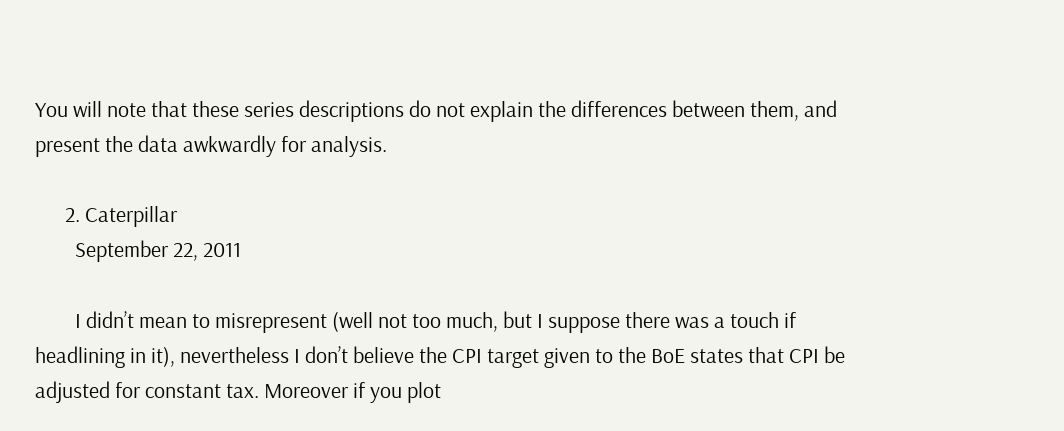You will note that these series descriptions do not explain the differences between them, and present the data awkwardly for analysis.

      2. Caterpillar
        September 22, 2011

        I didn’t mean to misrepresent (well not too much, but I suppose there was a touch if headlining in it), nevertheless I don’t believe the CPI target given to the BoE states that CPI be adjusted for constant tax. Moreover if you plot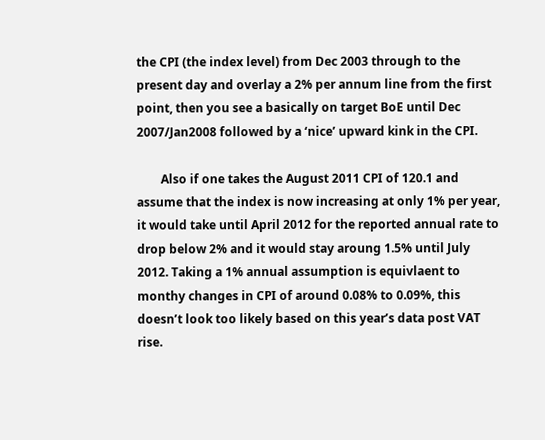the CPI (the index level) from Dec 2003 through to the present day and overlay a 2% per annum line from the first point, then you see a basically on target BoE until Dec 2007/Jan2008 followed by a ‘nice’ upward kink in the CPI.

        Also if one takes the August 2011 CPI of 120.1 and assume that the index is now increasing at only 1% per year, it would take until April 2012 for the reported annual rate to drop below 2% and it would stay aroung 1.5% until July 2012. Taking a 1% annual assumption is equivlaent to monthy changes in CPI of around 0.08% to 0.09%, this doesn’t look too likely based on this year’s data post VAT rise.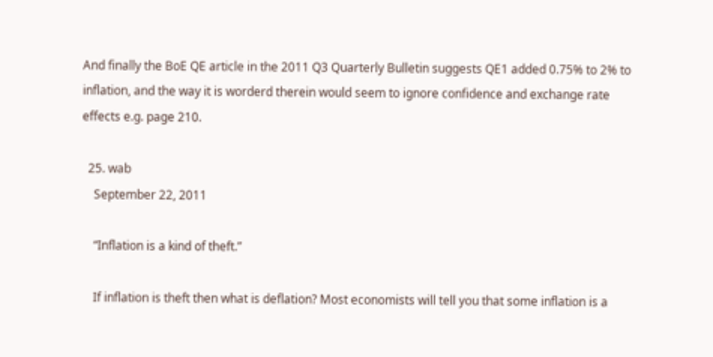And finally the BoE QE article in the 2011 Q3 Quarterly Bulletin suggests QE1 added 0.75% to 2% to inflation, and the way it is worderd therein would seem to ignore confidence and exchange rate effects e.g. page 210.

  25. wab
    September 22, 2011

    “Inflation is a kind of theft.”

    If inflation is theft then what is deflation? Most economists will tell you that some inflation is a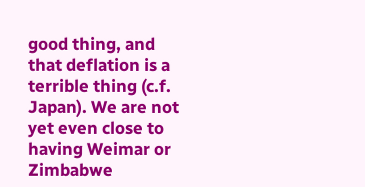good thing, and that deflation is a terrible thing (c.f. Japan). We are not yet even close to having Weimar or Zimbabwe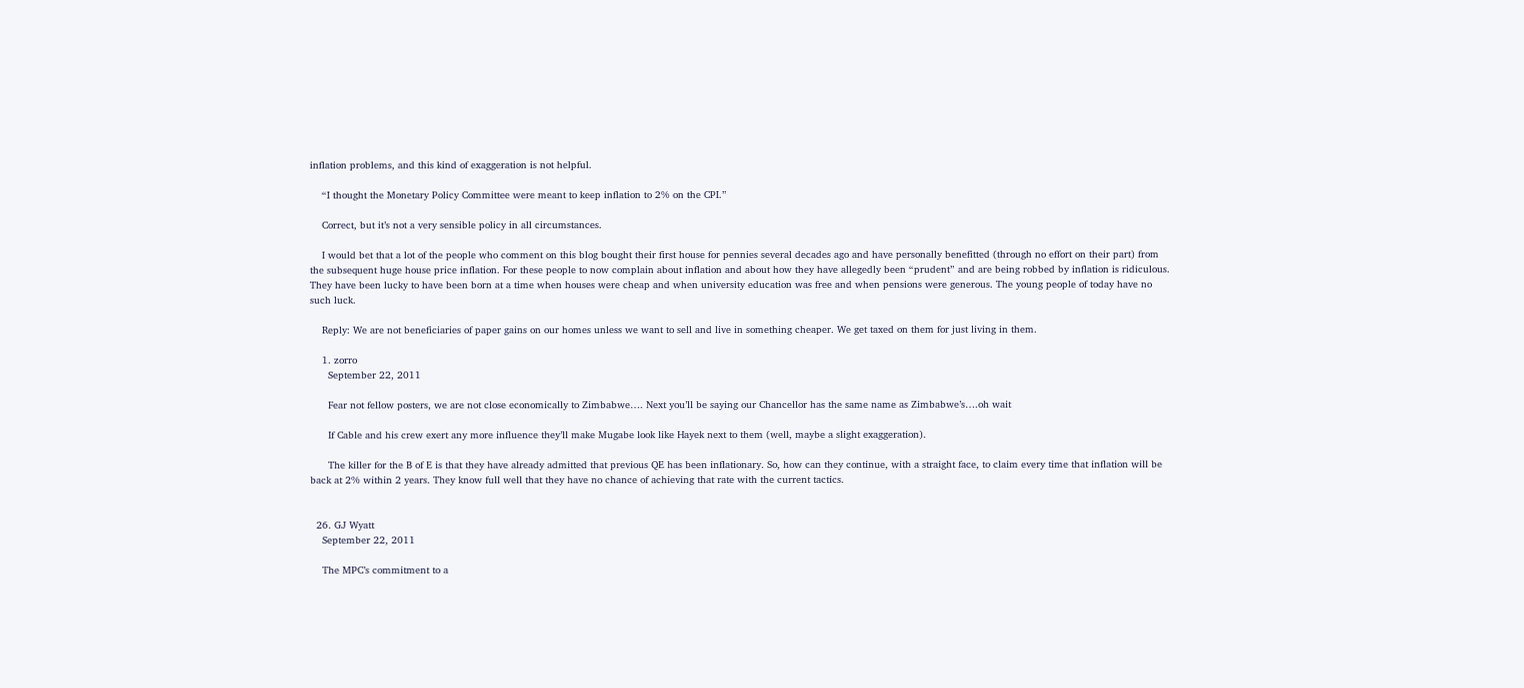inflation problems, and this kind of exaggeration is not helpful.

    “I thought the Monetary Policy Committee were meant to keep inflation to 2% on the CPI.”

    Correct, but it’s not a very sensible policy in all circumstances.

    I would bet that a lot of the people who comment on this blog bought their first house for pennies several decades ago and have personally benefitted (through no effort on their part) from the subsequent huge house price inflation. For these people to now complain about inflation and about how they have allegedly been “prudent” and are being robbed by inflation is ridiculous. They have been lucky to have been born at a time when houses were cheap and when university education was free and when pensions were generous. The young people of today have no such luck.

    Reply: We are not beneficiaries of paper gains on our homes unless we want to sell and live in something cheaper. We get taxed on them for just living in them.

    1. zorro
      September 22, 2011

      Fear not fellow posters, we are not close economically to Zimbabwe…. Next you’ll be saying our Chancellor has the same name as Zimbabwe’s….oh wait

      If Cable and his crew exert any more influence they’ll make Mugabe look like Hayek next to them (well, maybe a slight exaggeration).

      The killer for the B of E is that they have already admitted that previous QE has been inflationary. So, how can they continue, with a straight face, to claim every time that inflation will be back at 2% within 2 years. They know full well that they have no chance of achieving that rate with the current tactics.


  26. GJ Wyatt
    September 22, 2011

    The MPC’s commitment to a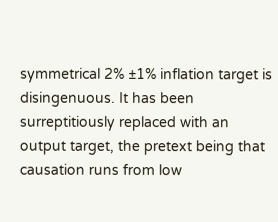symmetrical 2% ±1% inflation target is disingenuous. It has been surreptitiously replaced with an output target, the pretext being that causation runs from low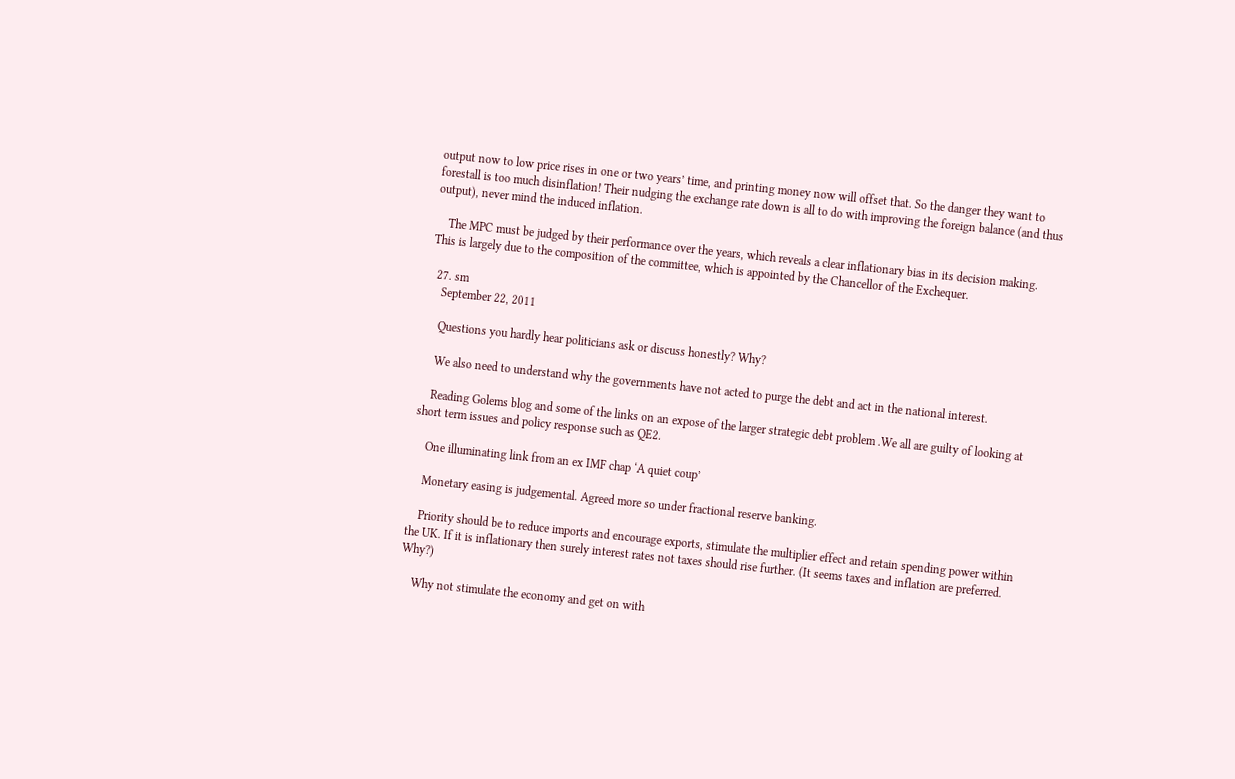output now to low price rises in one or two years’ time, and printing money now will offset that. So the danger they want to forestall is too much disinflation! Their nudging the exchange rate down is all to do with improving the foreign balance (and thus output), never mind the induced inflation.

    The MPC must be judged by their performance over the years, which reveals a clear inflationary bias in its decision making. This is largely due to the composition of the committee, which is appointed by the Chancellor of the Exchequer.

  27. sm
    September 22, 2011

    Questions you hardly hear politicians ask or discuss honestly? Why?

    We also need to understand why the governments have not acted to purge the debt and act in the national interest.

    Reading Golems blog and some of the links on an expose of the larger strategic debt problem .We all are guilty of looking at short term issues and policy response such as QE2.

    One illuminating link from an ex IMF chap ‘A quiet coup’

    Monetary easing is judgemental. Agreed more so under fractional reserve banking.

    Priority should be to reduce imports and encourage exports, stimulate the multiplier effect and retain spending power within the UK. If it is inflationary then surely interest rates not taxes should rise further. (It seems taxes and inflation are preferred. Why?)

    Why not stimulate the economy and get on with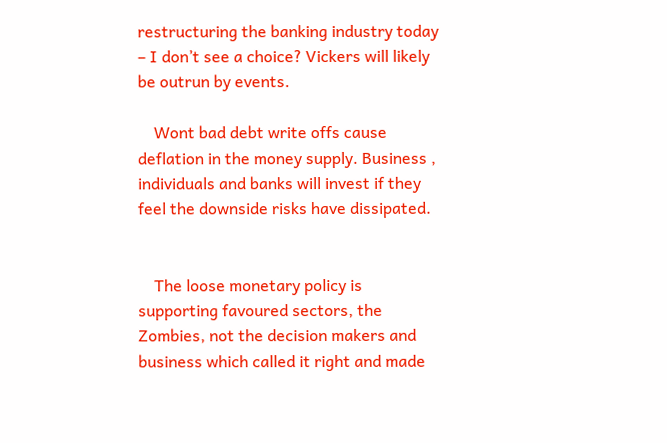restructuring the banking industry today – I don’t see a choice? Vickers will likely be outrun by events.

    Wont bad debt write offs cause deflation in the money supply. Business , individuals and banks will invest if they feel the downside risks have dissipated.


    The loose monetary policy is supporting favoured sectors, the Zombies, not the decision makers and business which called it right and made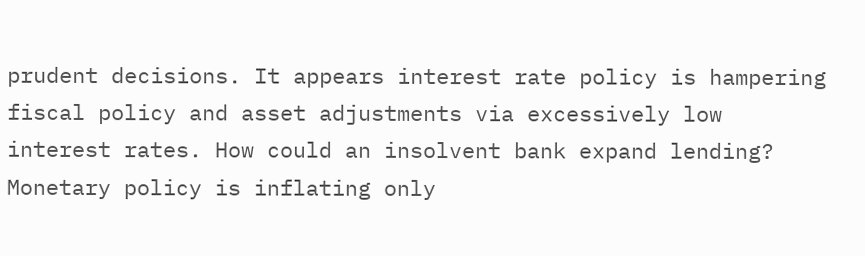prudent decisions. It appears interest rate policy is hampering fiscal policy and asset adjustments via excessively low interest rates. How could an insolvent bank expand lending? Monetary policy is inflating only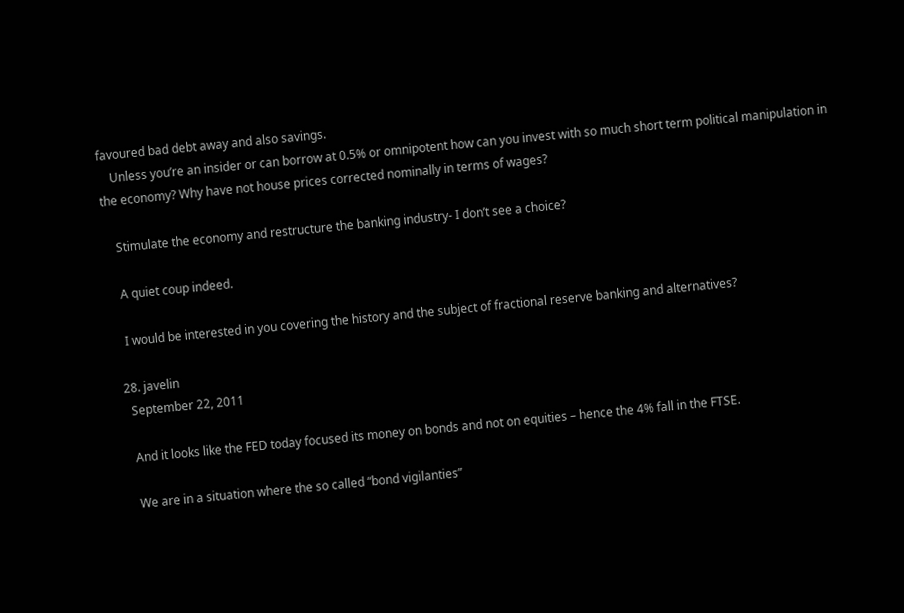favoured bad debt away and also savings.
    Unless you’re an insider or can borrow at 0.5% or omnipotent how can you invest with so much short term political manipulation in the economy? Why have not house prices corrected nominally in terms of wages?

    Stimulate the economy and restructure the banking industry- I don’t see a choice?

    A quiet coup indeed.

    I would be interested in you covering the history and the subject of fractional reserve banking and alternatives?

  28. javelin
    September 22, 2011

    And it looks like the FED today focused its money on bonds and not on equities – hence the 4% fall in the FTSE.

    We are in a situation where the so called “bond vigilanties”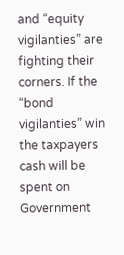and “equity vigilanties” are fighting their corners. If the “bond vigilanties” win the taxpayers cash will be spent on Government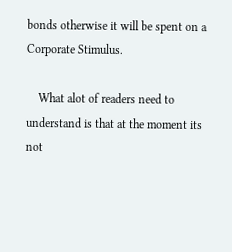bonds otherwise it will be spent on a Corporate Stimulus.

    What alot of readers need to understand is that at the moment its not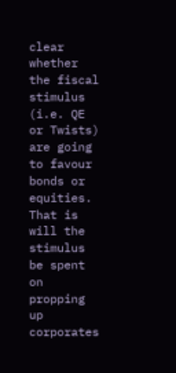clear whether the fiscal stimulus (i.e. QE or Twists) are going to favour bonds or equities. That is will the stimulus be spent on propping up corporates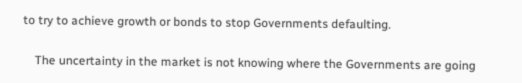to try to achieve growth or bonds to stop Governments defaulting.

    The uncertainty in the market is not knowing where the Governments are going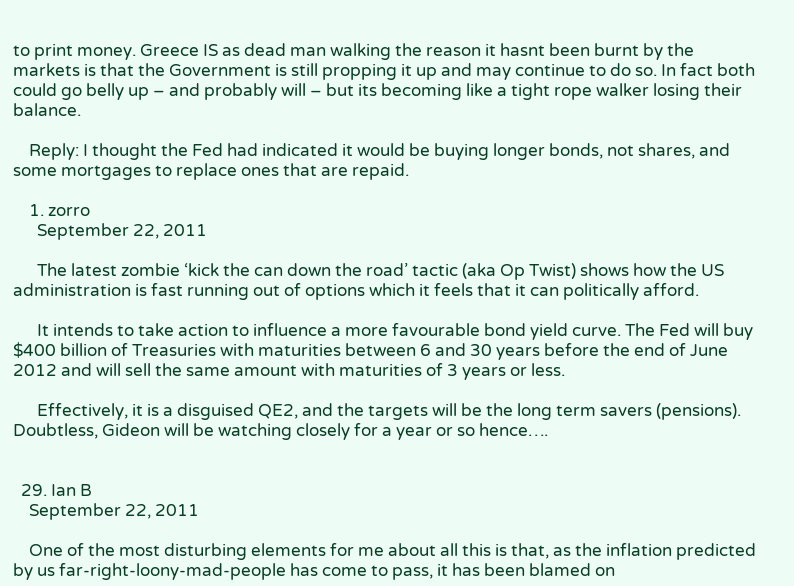to print money. Greece IS as dead man walking the reason it hasnt been burnt by the markets is that the Government is still propping it up and may continue to do so. In fact both could go belly up – and probably will – but its becoming like a tight rope walker losing their balance.

    Reply: I thought the Fed had indicated it would be buying longer bonds, not shares, and some mortgages to replace ones that are repaid.

    1. zorro
      September 22, 2011

      The latest zombie ‘kick the can down the road’ tactic (aka Op Twist) shows how the US administration is fast running out of options which it feels that it can politically afford.

      It intends to take action to influence a more favourable bond yield curve. The Fed will buy $400 billion of Treasuries with maturities between 6 and 30 years before the end of June 2012 and will sell the same amount with maturities of 3 years or less.

      Effectively, it is a disguised QE2, and the targets will be the long term savers (pensions). Doubtless, Gideon will be watching closely for a year or so hence….


  29. Ian B
    September 22, 2011

    One of the most disturbing elements for me about all this is that, as the inflation predicted by us far-right-loony-mad-people has come to pass, it has been blamed on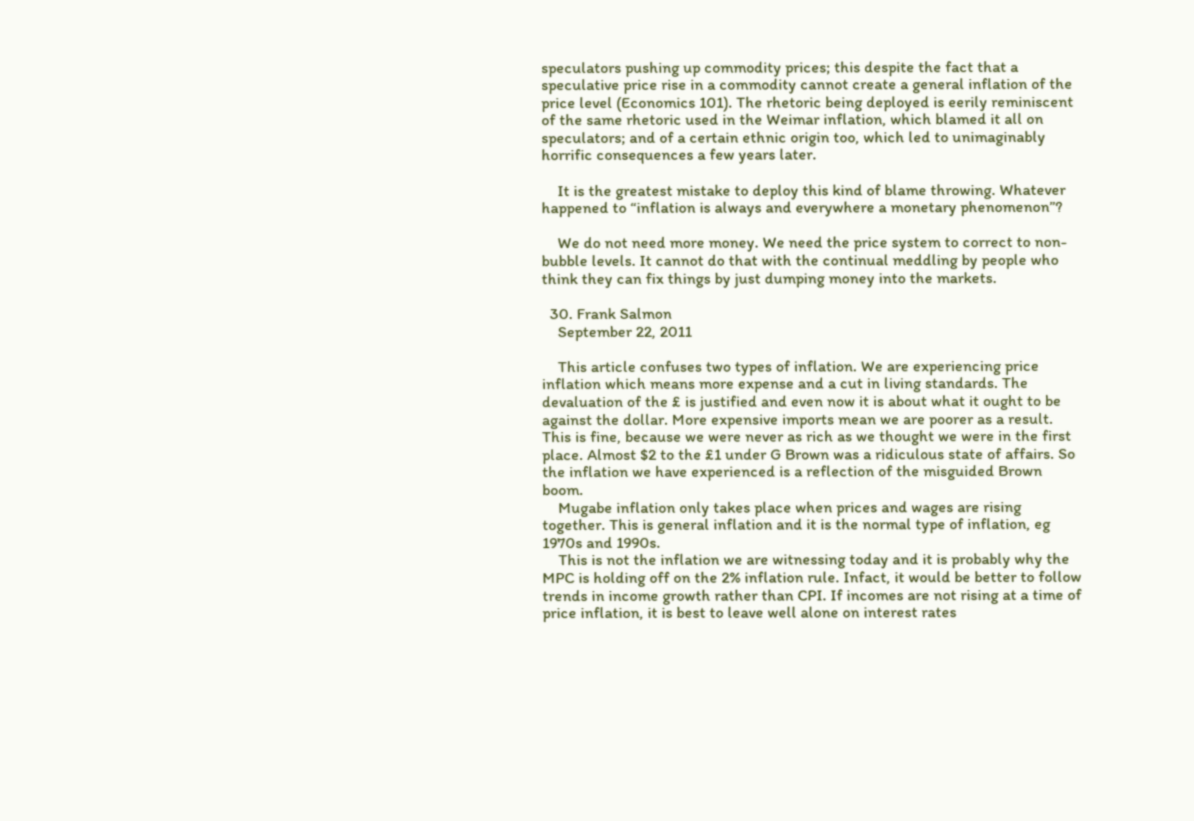speculators pushing up commodity prices; this despite the fact that a speculative price rise in a commodity cannot create a general inflation of the price level (Economics 101). The rhetoric being deployed is eerily reminiscent of the same rhetoric used in the Weimar inflation, which blamed it all on speculators; and of a certain ethnic origin too, which led to unimaginably horrific consequences a few years later.

    It is the greatest mistake to deploy this kind of blame throwing. Whatever happened to “inflation is always and everywhere a monetary phenomenon”?

    We do not need more money. We need the price system to correct to non-bubble levels. It cannot do that with the continual meddling by people who think they can fix things by just dumping money into the markets.

  30. Frank Salmon
    September 22, 2011

    This article confuses two types of inflation. We are experiencing price inflation which means more expense and a cut in living standards. The devaluation of the £ is justified and even now it is about what it ought to be against the dollar. More expensive imports mean we are poorer as a result. This is fine, because we were never as rich as we thought we were in the first place. Almost $2 to the £1 under G Brown was a ridiculous state of affairs. So the inflation we have experienced is a reflection of the misguided Brown boom.
    Mugabe inflation only takes place when prices and wages are rising together. This is general inflation and it is the normal type of inflation, eg 1970s and 1990s.
    This is not the inflation we are witnessing today and it is probably why the MPC is holding off on the 2% inflation rule. Infact, it would be better to follow trends in income growth rather than CPI. If incomes are not rising at a time of price inflation, it is best to leave well alone on interest rates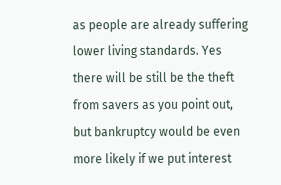as people are already suffering lower living standards. Yes there will be still be the theft from savers as you point out, but bankruptcy would be even more likely if we put interest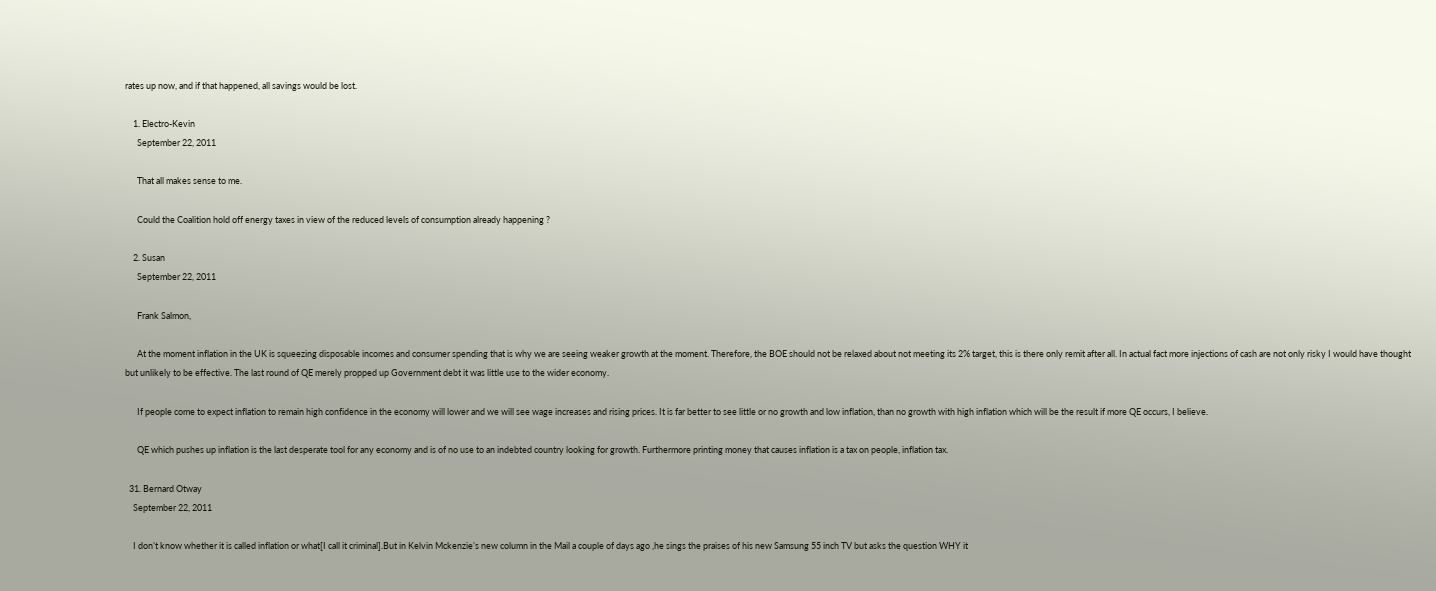rates up now, and if that happened, all savings would be lost.

    1. Electro-Kevin
      September 22, 2011

      That all makes sense to me.

      Could the Coalition hold off energy taxes in view of the reduced levels of consumption already happening ?

    2. Susan
      September 22, 2011

      Frank Salmon,

      At the moment inflation in the UK is squeezing disposable incomes and consumer spending that is why we are seeing weaker growth at the moment. Therefore, the BOE should not be relaxed about not meeting its 2% target, this is there only remit after all. In actual fact more injections of cash are not only risky I would have thought but unlikely to be effective. The last round of QE merely propped up Government debt it was little use to the wider economy.

      If people come to expect inflation to remain high confidence in the economy will lower and we will see wage increases and rising prices. It is far better to see little or no growth and low inflation, than no growth with high inflation which will be the result if more QE occurs, I believe.

      QE which pushes up inflation is the last desperate tool for any economy and is of no use to an indebted country looking for growth. Furthermore printing money that causes inflation is a tax on people, inflation tax.

  31. Bernard Otway
    September 22, 2011

    I don’t know whether it is called inflation or what[I call it criminal].But in Kelvin Mckenzie’s new column in the Mail a couple of days ago ,he sings the praises of his new Samsung 55 inch TV but asks the question WHY it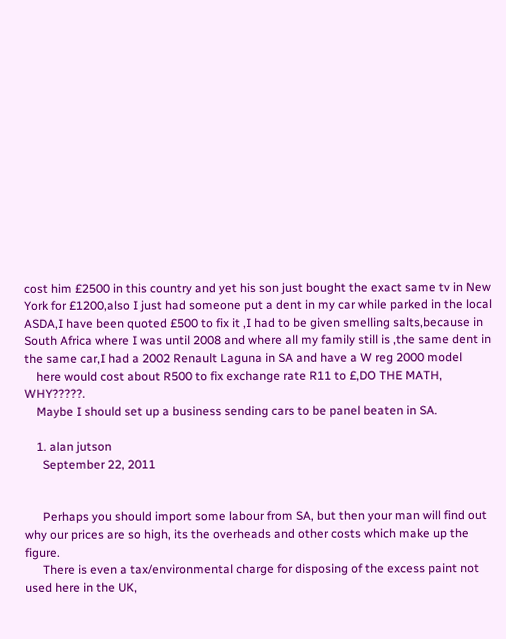cost him £2500 in this country and yet his son just bought the exact same tv in New York for £1200,also I just had someone put a dent in my car while parked in the local ASDA,I have been quoted £500 to fix it ,I had to be given smelling salts,because in South Africa where I was until 2008 and where all my family still is ,the same dent in the same car,I had a 2002 Renault Laguna in SA and have a W reg 2000 model
    here would cost about R500 to fix exchange rate R11 to £,DO THE MATH, WHY?????.
    Maybe I should set up a business sending cars to be panel beaten in SA.

    1. alan jutson
      September 22, 2011


      Perhaps you should import some labour from SA, but then your man will find out why our prices are so high, its the overheads and other costs which make up the figure.
      There is even a tax/environmental charge for disposing of the excess paint not used here in the UK,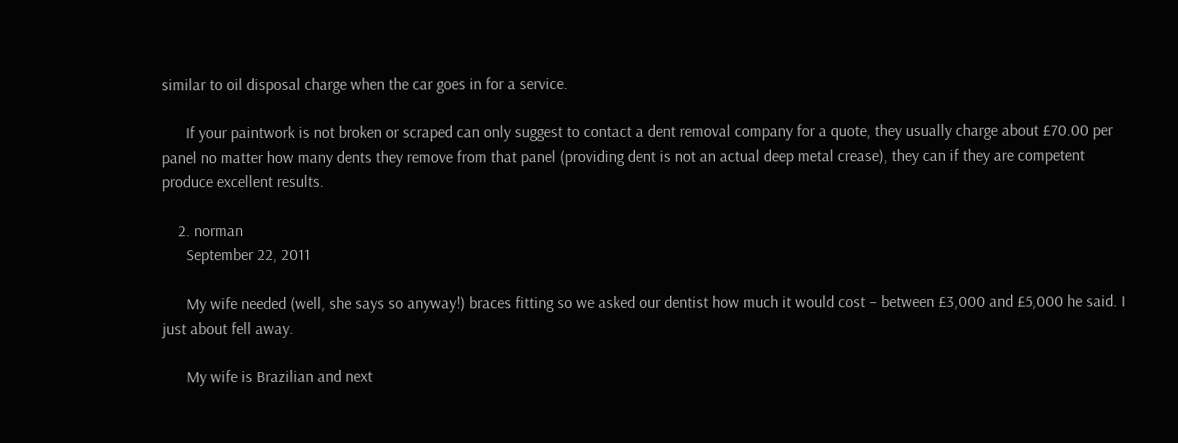similar to oil disposal charge when the car goes in for a service.

      If your paintwork is not broken or scraped can only suggest to contact a dent removal company for a quote, they usually charge about £70.00 per panel no matter how many dents they remove from that panel (providing dent is not an actual deep metal crease), they can if they are competent produce excellent results.

    2. norman
      September 22, 2011

      My wife needed (well, she says so anyway!) braces fitting so we asked our dentist how much it would cost – between £3,000 and £5,000 he said. I just about fell away.

      My wife is Brazilian and next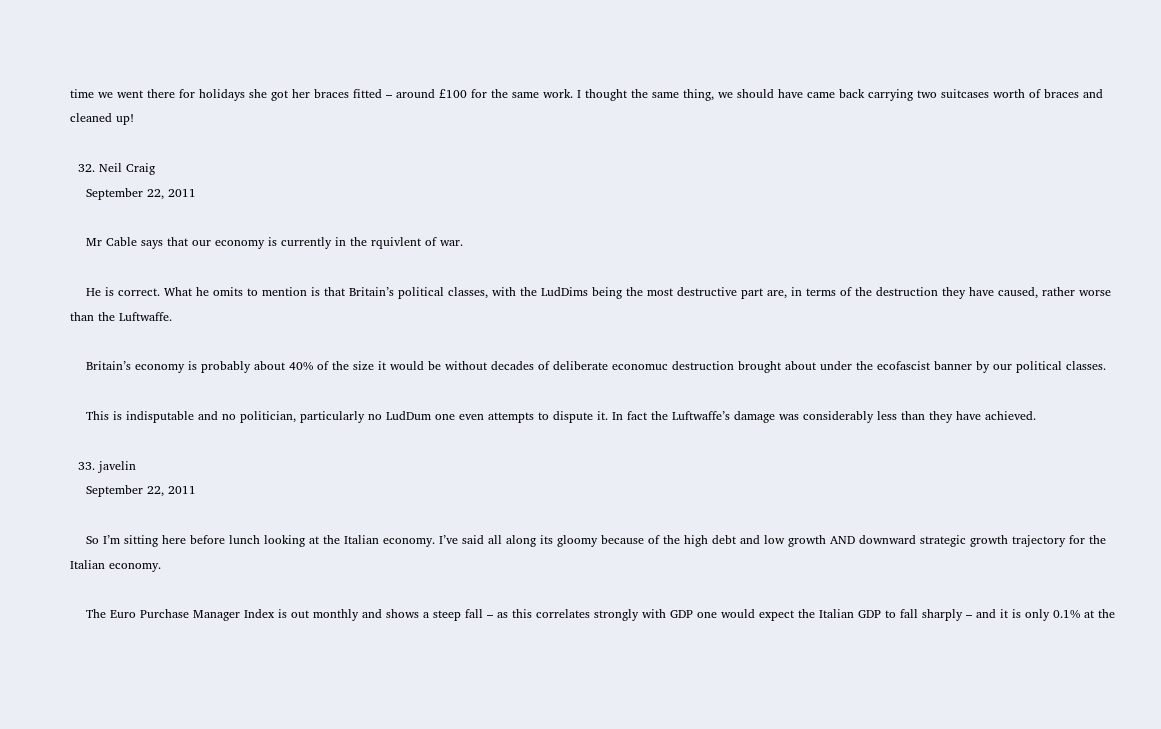time we went there for holidays she got her braces fitted – around £100 for the same work. I thought the same thing, we should have came back carrying two suitcases worth of braces and cleaned up!

  32. Neil Craig
    September 22, 2011

    Mr Cable says that our economy is currently in the rquivlent of war.

    He is correct. What he omits to mention is that Britain’s political classes, with the LudDims being the most destructive part are, in terms of the destruction they have caused, rather worse than the Luftwaffe.

    Britain’s economy is probably about 40% of the size it would be without decades of deliberate economuc destruction brought about under the ecofascist banner by our political classes.

    This is indisputable and no politician, particularly no LudDum one even attempts to dispute it. In fact the Luftwaffe’s damage was considerably less than they have achieved.

  33. javelin
    September 22, 2011

    So I’m sitting here before lunch looking at the Italian economy. I’ve said all along its gloomy because of the high debt and low growth AND downward strategic growth trajectory for the Italian economy.

    The Euro Purchase Manager Index is out monthly and shows a steep fall – as this correlates strongly with GDP one would expect the Italian GDP to fall sharply – and it is only 0.1% at the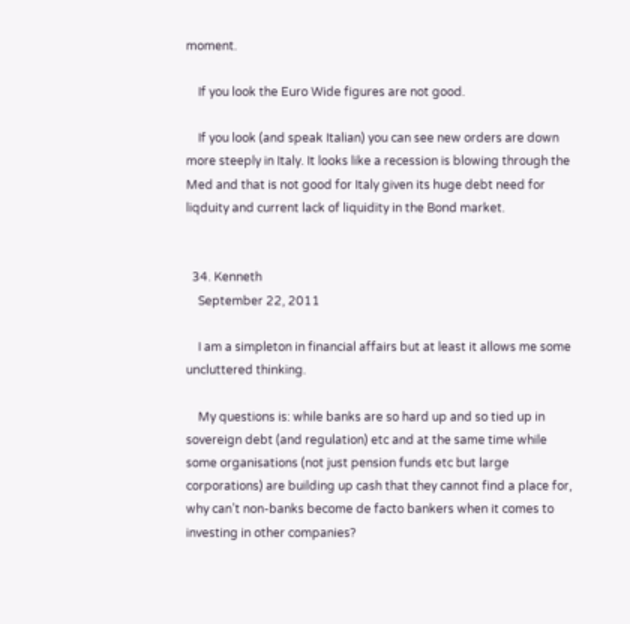moment.

    If you look the Euro Wide figures are not good.

    If you look (and speak Italian) you can see new orders are down more steeply in Italy. It looks like a recession is blowing through the Med and that is not good for Italy given its huge debt need for liqduity and current lack of liquidity in the Bond market.


  34. Kenneth
    September 22, 2011

    I am a simpleton in financial affairs but at least it allows me some uncluttered thinking.

    My questions is: while banks are so hard up and so tied up in sovereign debt (and regulation) etc and at the same time while some organisations (not just pension funds etc but large corporations) are building up cash that they cannot find a place for, why can’t non-banks become de facto bankers when it comes to investing in other companies?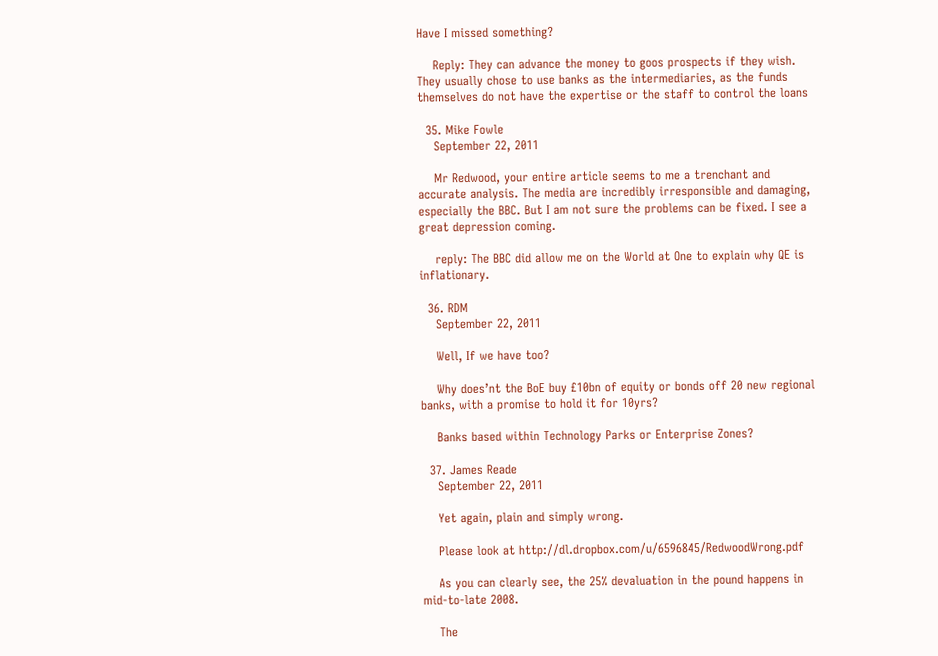Have I missed something?

    Reply: They can advance the money to goos prospects if they wish. They usually chose to use banks as the intermediaries, as the funds themselves do not have the expertise or the staff to control the loans

  35. Mike Fowle
    September 22, 2011

    Mr Redwood, your entire article seems to me a trenchant and accurate analysis. The media are incredibly irresponsible and damaging, especially the BBC. But I am not sure the problems can be fixed. I see a great depression coming.

    reply: The BBC did allow me on the World at One to explain why QE is inflationary.

  36. RDM
    September 22, 2011

    Well, If we have too?

    Why does’nt the BoE buy £10bn of equity or bonds off 20 new regional banks, with a promise to hold it for 10yrs?

    Banks based within Technology Parks or Enterprise Zones?

  37. James Reade
    September 22, 2011

    Yet again, plain and simply wrong.

    Please look at http://dl.dropbox.com/u/6596845/RedwoodWrong.pdf

    As you can clearly see, the 25% devaluation in the pound happens in mid-to-late 2008.

    The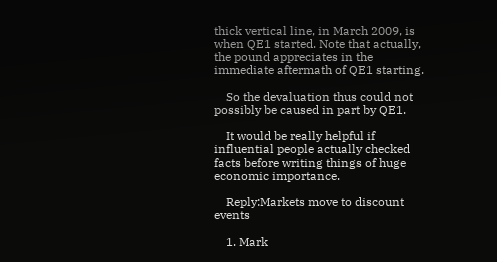thick vertical line, in March 2009, is when QE1 started. Note that actually, the pound appreciates in the immediate aftermath of QE1 starting.

    So the devaluation thus could not possibly be caused in part by QE1.

    It would be really helpful if influential people actually checked facts before writing things of huge economic importance.

    Reply:Markets move to discount events

    1. Mark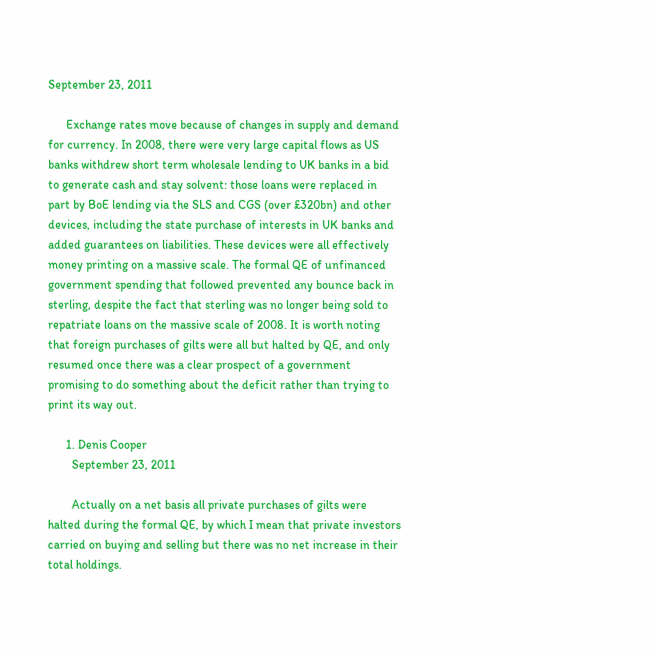September 23, 2011

      Exchange rates move because of changes in supply and demand for currency. In 2008, there were very large capital flows as US banks withdrew short term wholesale lending to UK banks in a bid to generate cash and stay solvent: those loans were replaced in part by BoE lending via the SLS and CGS (over £320bn) and other devices, including the state purchase of interests in UK banks and added guarantees on liabilities. These devices were all effectively money printing on a massive scale. The formal QE of unfinanced government spending that followed prevented any bounce back in sterling, despite the fact that sterling was no longer being sold to repatriate loans on the massive scale of 2008. It is worth noting that foreign purchases of gilts were all but halted by QE, and only resumed once there was a clear prospect of a government promising to do something about the deficit rather than trying to print its way out.

      1. Denis Cooper
        September 23, 2011

        Actually on a net basis all private purchases of gilts were halted during the formal QE, by which I mean that private investors carried on buying and selling but there was no net increase in their total holdings.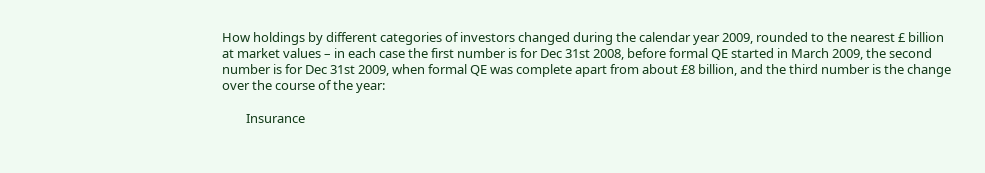How holdings by different categories of investors changed during the calendar year 2009, rounded to the nearest £ billion at market values – in each case the first number is for Dec 31st 2008, before formal QE started in March 2009, the second number is for Dec 31st 2009, when formal QE was complete apart from about £8 billion, and the third number is the change over the course of the year:

        Insurance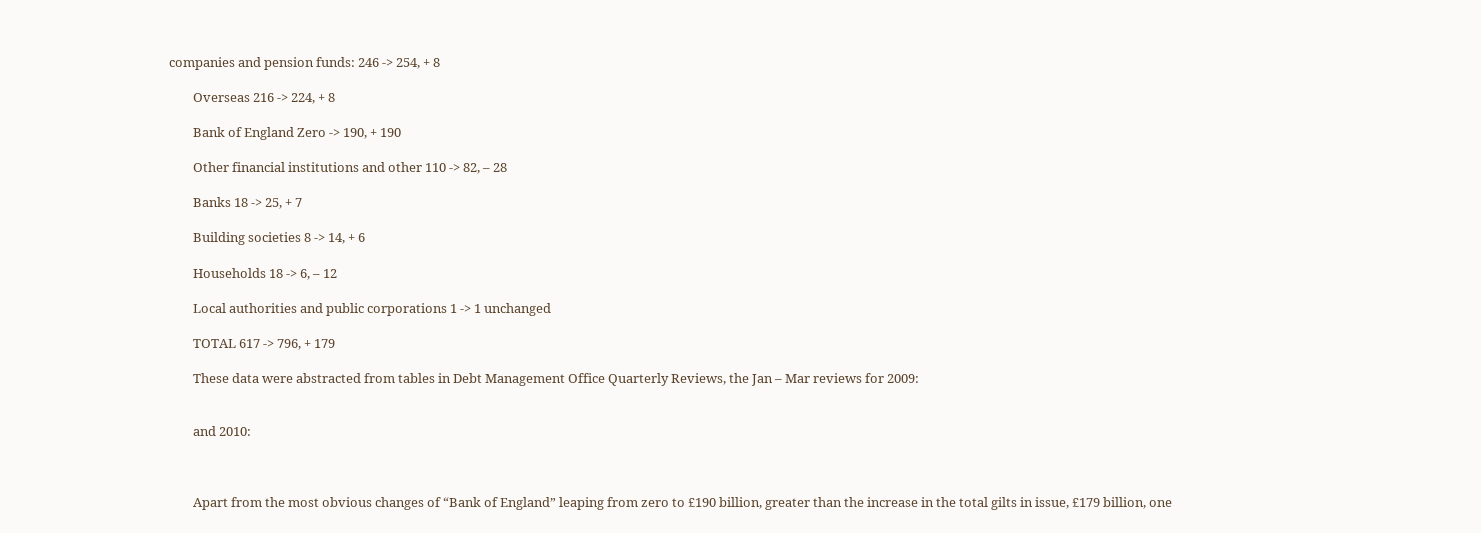companies and pension funds: 246 -> 254, + 8

        Overseas 216 -> 224, + 8

        Bank of England Zero -> 190, + 190

        Other financial institutions and other 110 -> 82, – 28

        Banks 18 -> 25, + 7

        Building societies 8 -> 14, + 6

        Households 18 -> 6, – 12

        Local authorities and public corporations 1 -> 1 unchanged

        TOTAL 617 -> 796, + 179

        These data were abstracted from tables in Debt Management Office Quarterly Reviews, the Jan – Mar reviews for 2009:


        and 2010:



        Apart from the most obvious changes of “Bank of England” leaping from zero to £190 billion, greater than the increase in the total gilts in issue, £179 billion, one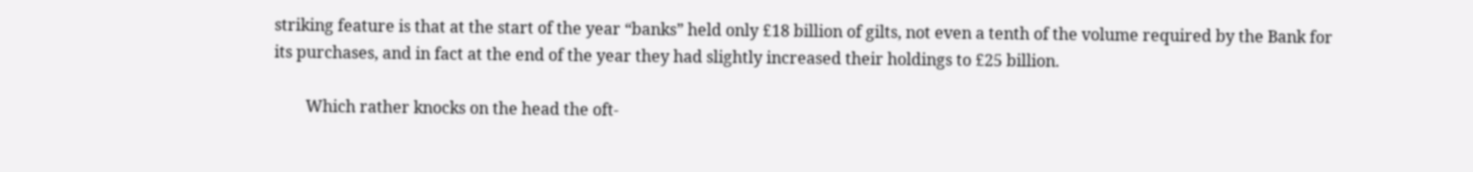striking feature is that at the start of the year “banks” held only £18 billion of gilts, not even a tenth of the volume required by the Bank for its purchases, and in fact at the end of the year they had slightly increased their holdings to £25 billion.

        Which rather knocks on the head the oft-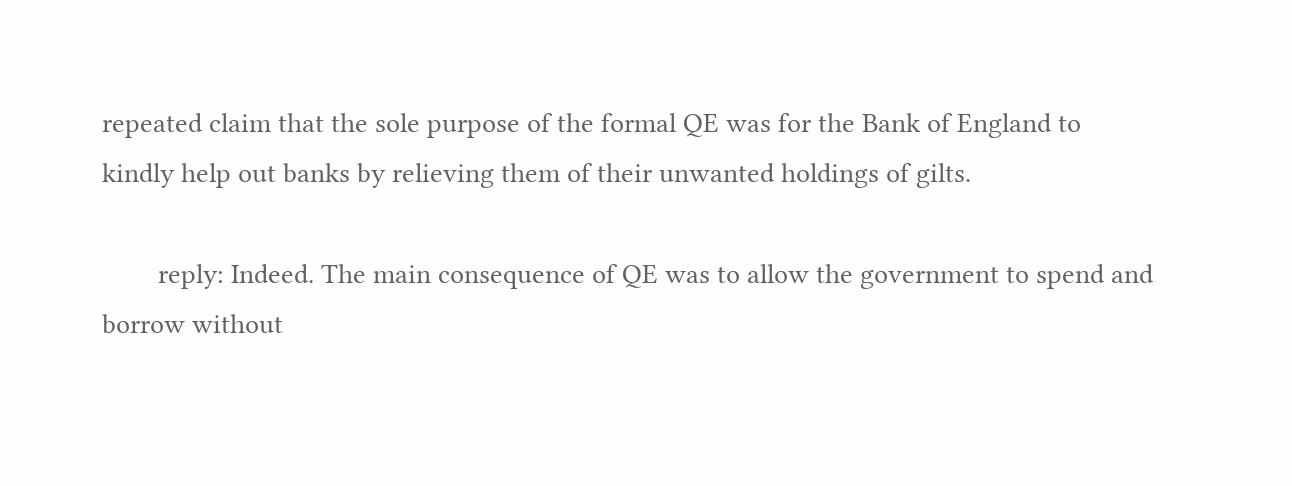repeated claim that the sole purpose of the formal QE was for the Bank of England to kindly help out banks by relieving them of their unwanted holdings of gilts.

        reply: Indeed. The main consequence of QE was to allow the government to spend and borrow without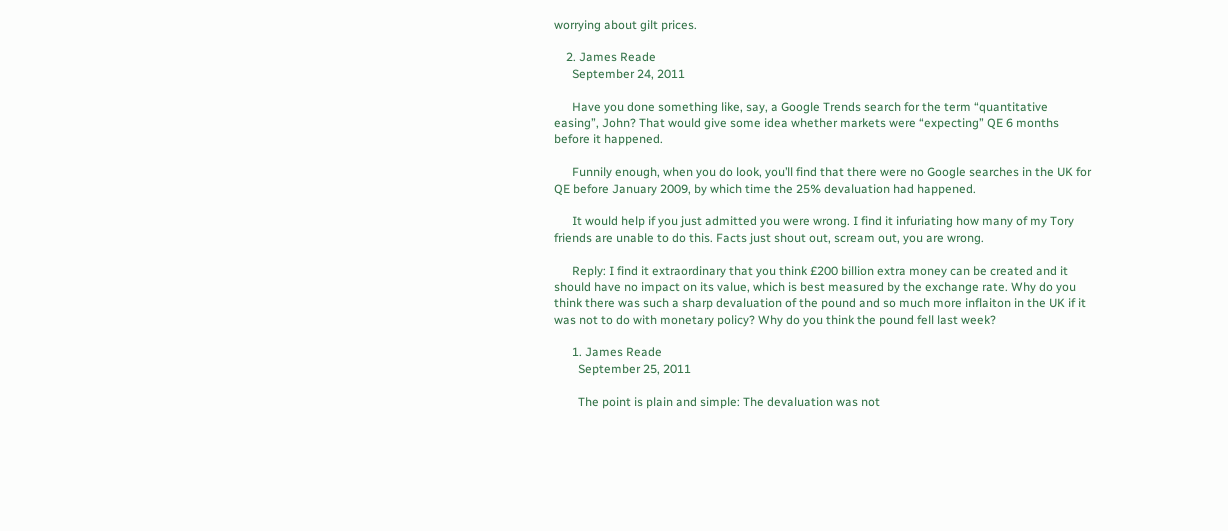worrying about gilt prices.

    2. James Reade
      September 24, 2011

      Have you done something like, say, a Google Trends search for the term “quantitative easing”, John? That would give some idea whether markets were “expecting” QE 6 months before it happened.

      Funnily enough, when you do look, you’ll find that there were no Google searches in the UK for QE before January 2009, by which time the 25% devaluation had happened.

      It would help if you just admitted you were wrong. I find it infuriating how many of my Tory friends are unable to do this. Facts just shout out, scream out, you are wrong.

      Reply: I find it extraordinary that you think £200 billion extra money can be created and it should have no impact on its value, which is best measured by the exchange rate. Why do you think there was such a sharp devaluation of the pound and so much more inflaiton in the UK if it was not to do with monetary policy? Why do you think the pound fell last week?

      1. James Reade
        September 25, 2011

        The point is plain and simple: The devaluation was not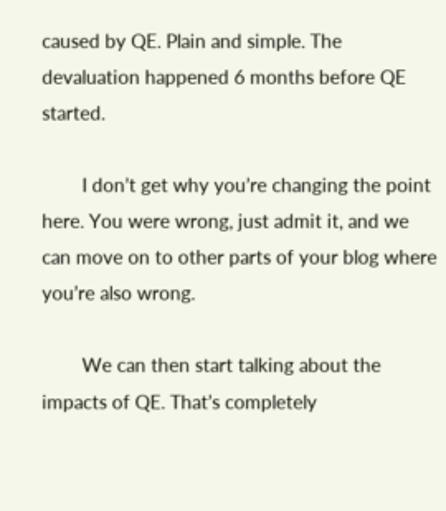caused by QE. Plain and simple. The devaluation happened 6 months before QE started.

        I don’t get why you’re changing the point here. You were wrong, just admit it, and we can move on to other parts of your blog where you’re also wrong.

        We can then start talking about the impacts of QE. That’s completely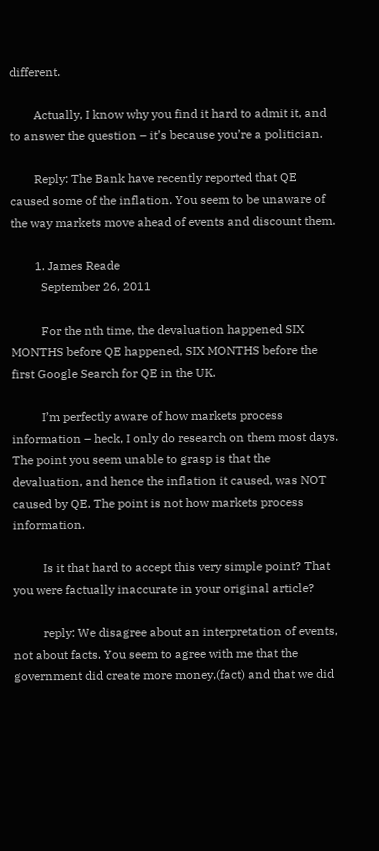different.

        Actually, I know why you find it hard to admit it, and to answer the question – it’s because you’re a politician.

        Reply: The Bank have recently reported that QE caused some of the inflation. You seem to be unaware of the way markets move ahead of events and discount them.

        1. James Reade
          September 26, 2011

          For the nth time, the devaluation happened SIX MONTHS before QE happened, SIX MONTHS before the first Google Search for QE in the UK.

          I’m perfectly aware of how markets process information – heck, I only do research on them most days. The point you seem unable to grasp is that the devaluation, and hence the inflation it caused, was NOT caused by QE. The point is not how markets process information.

          Is it that hard to accept this very simple point? That you were factually inaccurate in your original article?

          reply: We disagree about an interpretation of events, not about facts. You seem to agree with me that the government did create more money,(fact) and that we did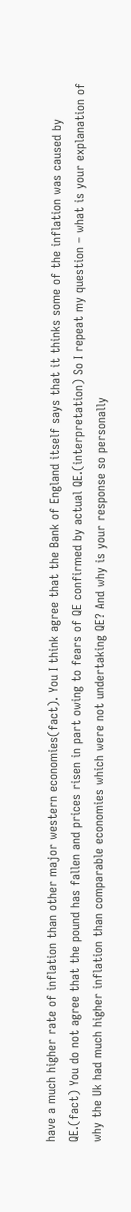have a much higher rate of inflation than other major western economies(fact). You I think agree that the Bank of England itself says that it thinks some of the inflation was caused by QE.(fact) You do not agree that the pound has fallen and prices risen in part owing to fears of QE confirmed by actual QE.(interpretation) So I repeat my question – what is your explanation of why the Uk had much higher inflation than comparable economies which were not undertaking QE? And why is your response so personally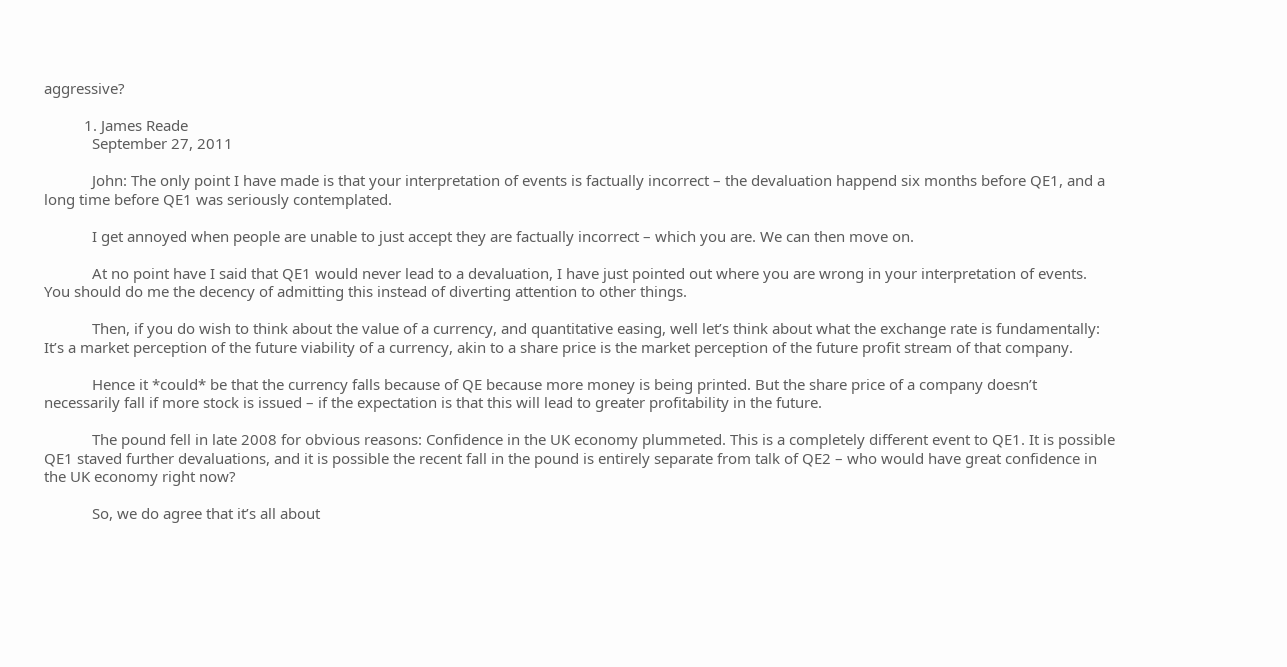aggressive?

          1. James Reade
            September 27, 2011

            John: The only point I have made is that your interpretation of events is factually incorrect – the devaluation happend six months before QE1, and a long time before QE1 was seriously contemplated.

            I get annoyed when people are unable to just accept they are factually incorrect – which you are. We can then move on.

            At no point have I said that QE1 would never lead to a devaluation, I have just pointed out where you are wrong in your interpretation of events. You should do me the decency of admitting this instead of diverting attention to other things.

            Then, if you do wish to think about the value of a currency, and quantitative easing, well let’s think about what the exchange rate is fundamentally: It’s a market perception of the future viability of a currency, akin to a share price is the market perception of the future profit stream of that company.

            Hence it *could* be that the currency falls because of QE because more money is being printed. But the share price of a company doesn’t necessarily fall if more stock is issued – if the expectation is that this will lead to greater profitability in the future.

            The pound fell in late 2008 for obvious reasons: Confidence in the UK economy plummeted. This is a completely different event to QE1. It is possible QE1 staved further devaluations, and it is possible the recent fall in the pound is entirely separate from talk of QE2 – who would have great confidence in the UK economy right now?

            So, we do agree that it’s all about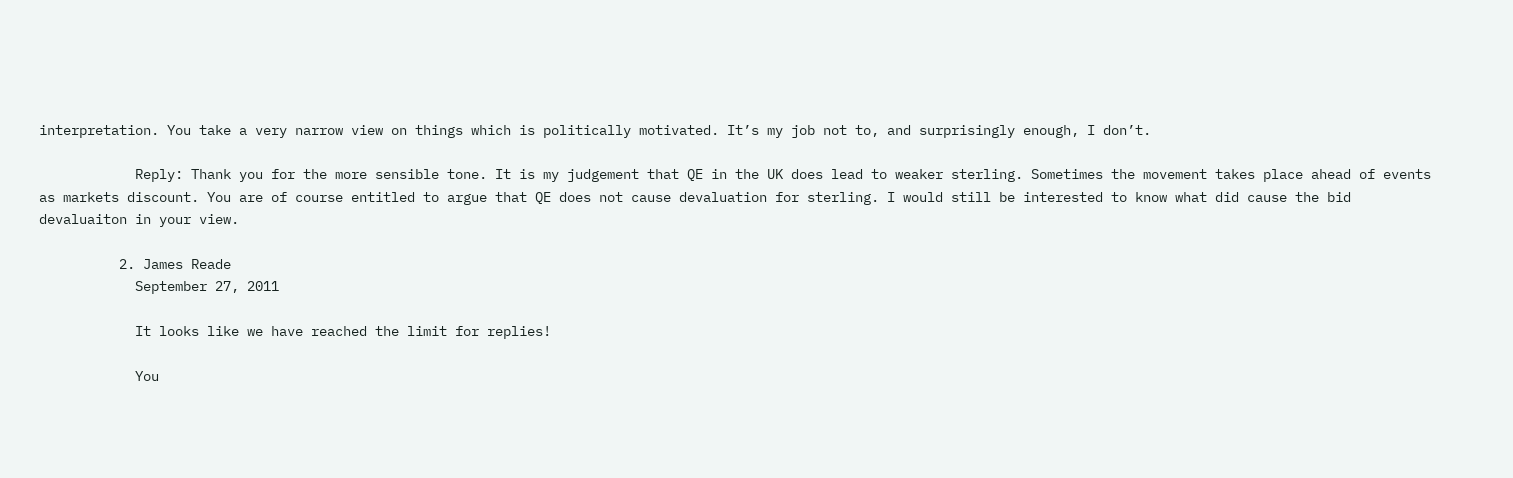interpretation. You take a very narrow view on things which is politically motivated. It’s my job not to, and surprisingly enough, I don’t.

            Reply: Thank you for the more sensible tone. It is my judgement that QE in the UK does lead to weaker sterling. Sometimes the movement takes place ahead of events as markets discount. You are of course entitled to argue that QE does not cause devaluation for sterling. I would still be interested to know what did cause the bid devaluaiton in your view.

          2. James Reade
            September 27, 2011

            It looks like we have reached the limit for replies!

            You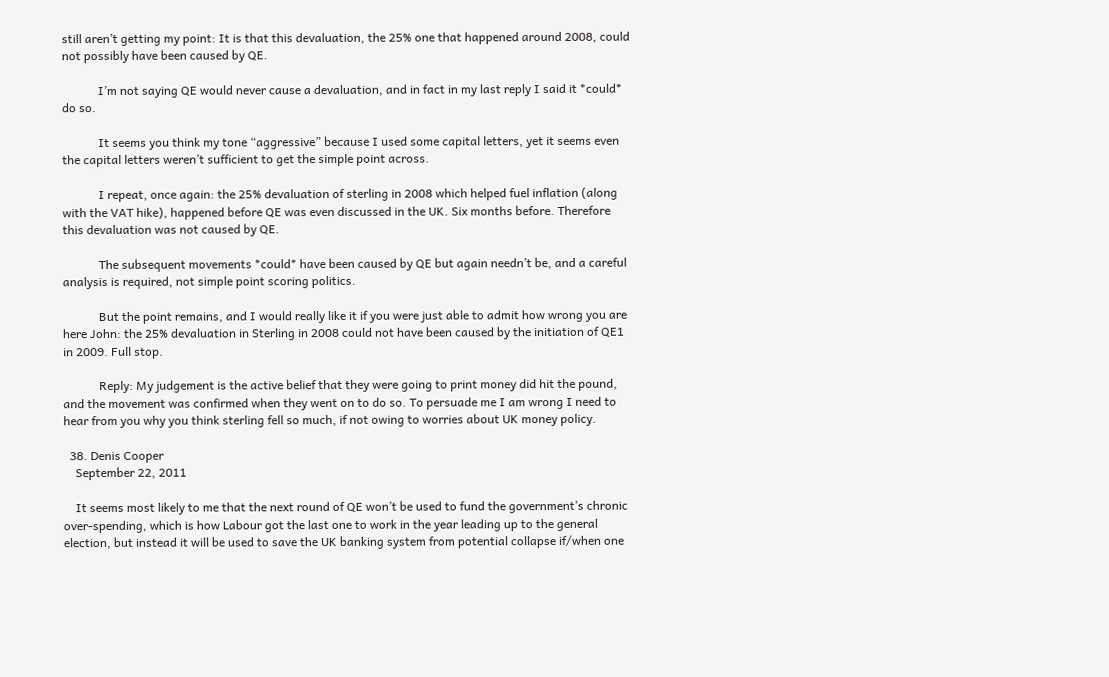still aren’t getting my point: It is that this devaluation, the 25% one that happened around 2008, could not possibly have been caused by QE.

            I’m not saying QE would never cause a devaluation, and in fact in my last reply I said it *could* do so.

            It seems you think my tone “aggressive” because I used some capital letters, yet it seems even the capital letters weren’t sufficient to get the simple point across.

            I repeat, once again: the 25% devaluation of sterling in 2008 which helped fuel inflation (along with the VAT hike), happened before QE was even discussed in the UK. Six months before. Therefore this devaluation was not caused by QE.

            The subsequent movements *could* have been caused by QE but again needn’t be, and a careful analysis is required, not simple point scoring politics.

            But the point remains, and I would really like it if you were just able to admit how wrong you are here John: the 25% devaluation in Sterling in 2008 could not have been caused by the initiation of QE1 in 2009. Full stop.

            Reply: My judgement is the active belief that they were going to print money did hit the pound, and the movement was confirmed when they went on to do so. To persuade me I am wrong I need to hear from you why you think sterling fell so much, if not owing to worries about UK money policy.

  38. Denis Cooper
    September 22, 2011

    It seems most likely to me that the next round of QE won’t be used to fund the government’s chronic over-spending, which is how Labour got the last one to work in the year leading up to the general election, but instead it will be used to save the UK banking system from potential collapse if/when one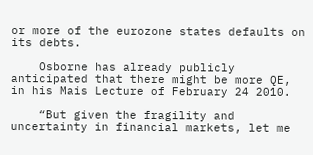or more of the eurozone states defaults on its debts.

    Osborne has already publicly anticipated that there might be more QE, in his Mais Lecture of February 24 2010.

    “But given the fragility and uncertainty in financial markets, let me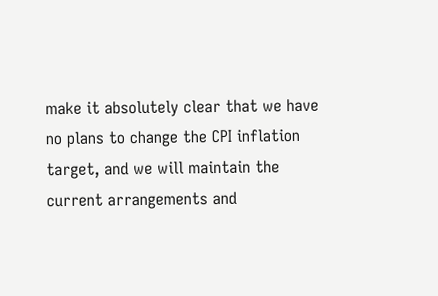make it absolutely clear that we have no plans to change the CPI inflation target, and we will maintain the current arrangements and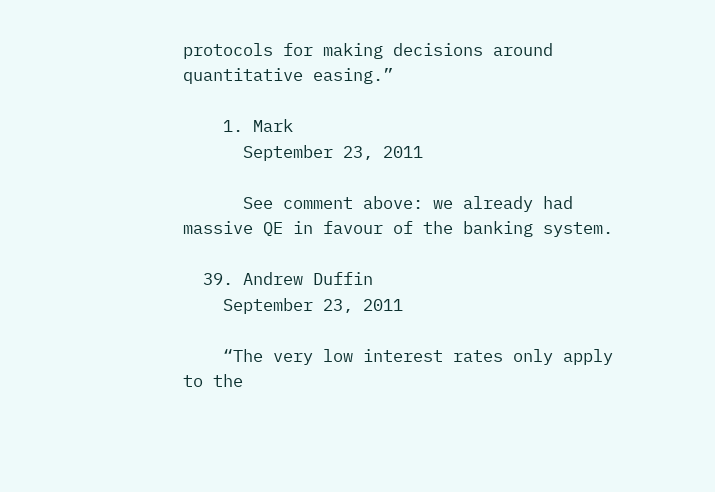protocols for making decisions around quantitative easing.”

    1. Mark
      September 23, 2011

      See comment above: we already had massive QE in favour of the banking system.

  39. Andrew Duffin
    September 23, 2011

    “The very low interest rates only apply to the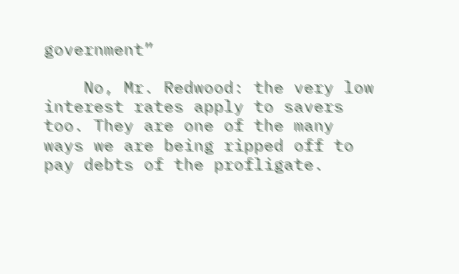government”

    No, Mr. Redwood: the very low interest rates apply to savers too. They are one of the many ways we are being ripped off to pay debts of the profligate.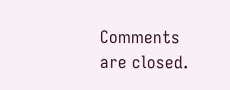Comments are closed.